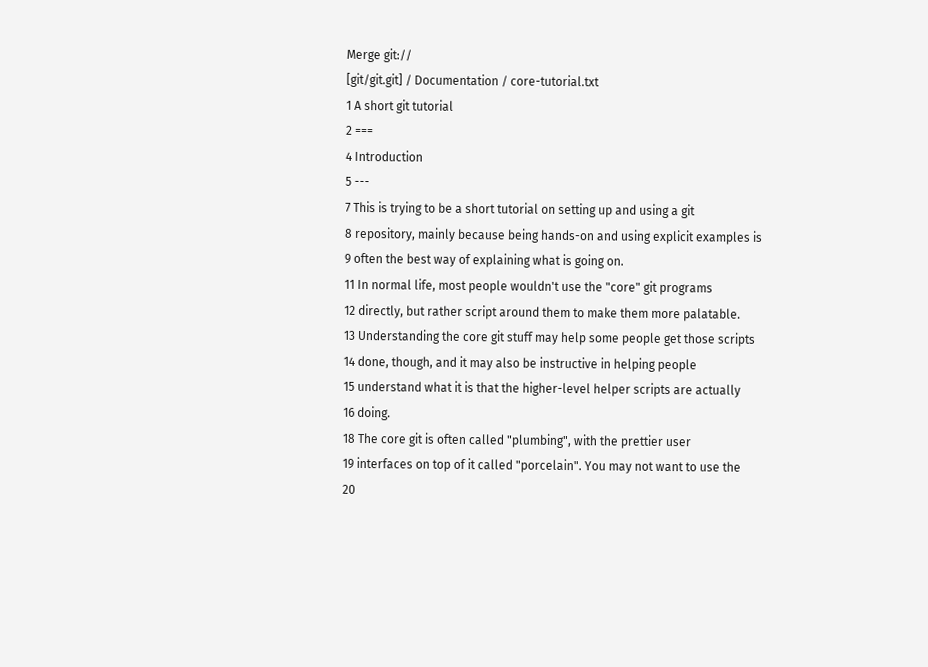Merge git://
[git/git.git] / Documentation / core-tutorial.txt
1 A short git tutorial
2 ===
4 Introduction
5 ---
7 This is trying to be a short tutorial on setting up and using a git
8 repository, mainly because being hands-on and using explicit examples is
9 often the best way of explaining what is going on.
11 In normal life, most people wouldn't use the "core" git programs
12 directly, but rather script around them to make them more palatable.
13 Understanding the core git stuff may help some people get those scripts
14 done, though, and it may also be instructive in helping people
15 understand what it is that the higher-level helper scripts are actually
16 doing.
18 The core git is often called "plumbing", with the prettier user
19 interfaces on top of it called "porcelain". You may not want to use the
20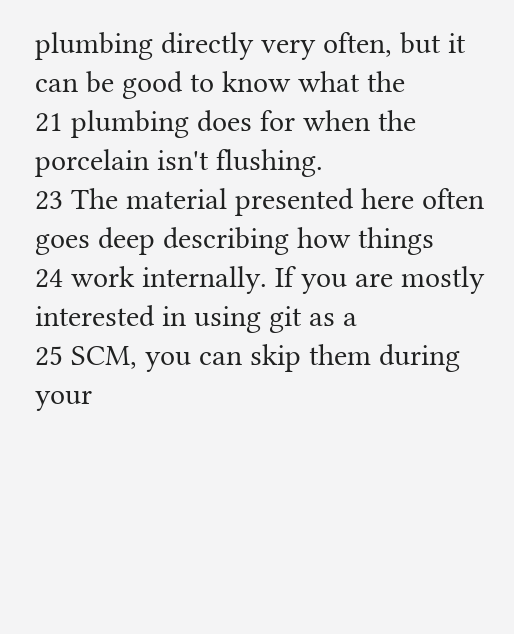plumbing directly very often, but it can be good to know what the
21 plumbing does for when the porcelain isn't flushing.
23 The material presented here often goes deep describing how things
24 work internally. If you are mostly interested in using git as a
25 SCM, you can skip them during your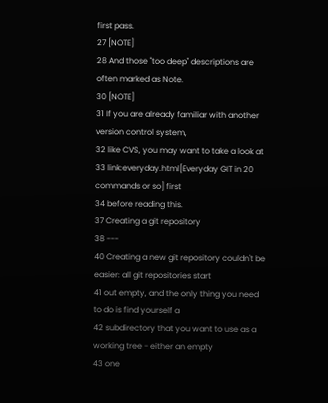first pass.
27 [NOTE]
28 And those "too deep" descriptions are often marked as Note.
30 [NOTE]
31 If you are already familiar with another version control system,
32 like CVS, you may want to take a look at
33 link:everyday.html[Everyday GIT in 20 commands or so] first
34 before reading this.
37 Creating a git repository
38 ---
40 Creating a new git repository couldn't be easier: all git repositories start
41 out empty, and the only thing you need to do is find yourself a
42 subdirectory that you want to use as a working tree - either an empty
43 one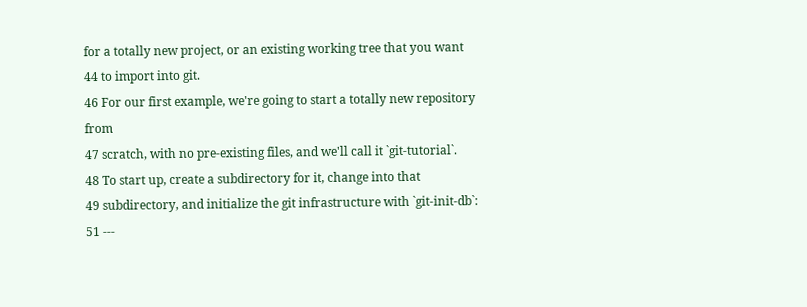for a totally new project, or an existing working tree that you want
44 to import into git.
46 For our first example, we're going to start a totally new repository from
47 scratch, with no pre-existing files, and we'll call it `git-tutorial`.
48 To start up, create a subdirectory for it, change into that
49 subdirectory, and initialize the git infrastructure with `git-init-db`:
51 ---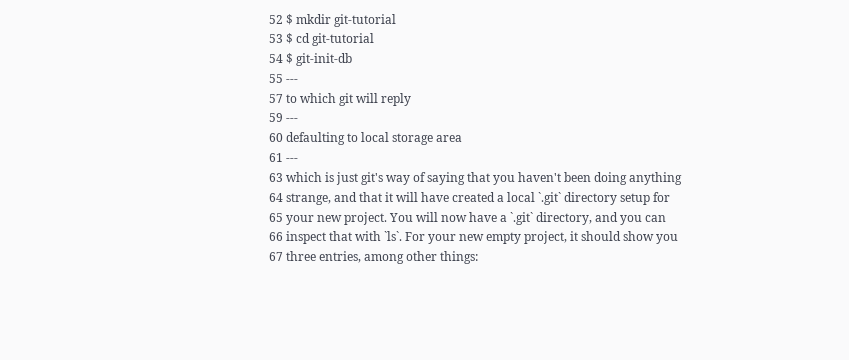52 $ mkdir git-tutorial
53 $ cd git-tutorial
54 $ git-init-db
55 ---
57 to which git will reply
59 ---
60 defaulting to local storage area
61 ---
63 which is just git's way of saying that you haven't been doing anything
64 strange, and that it will have created a local `.git` directory setup for
65 your new project. You will now have a `.git` directory, and you can
66 inspect that with `ls`. For your new empty project, it should show you
67 three entries, among other things: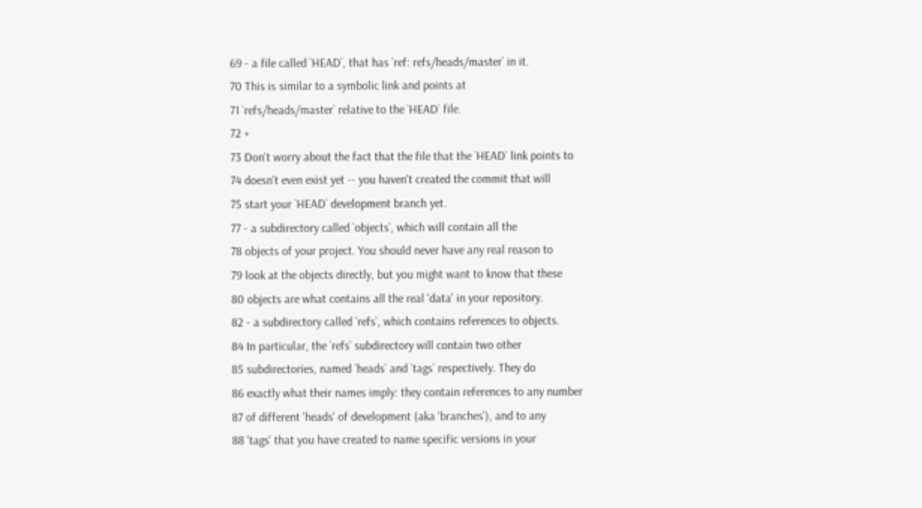69 - a file called `HEAD`, that has `ref: refs/heads/master` in it.
70 This is similar to a symbolic link and points at
71 `refs/heads/master` relative to the `HEAD` file.
72 +
73 Don't worry about the fact that the file that the `HEAD` link points to
74 doesn't even exist yet -- you haven't created the commit that will
75 start your `HEAD` development branch yet.
77 - a subdirectory called `objects`, which will contain all the
78 objects of your project. You should never have any real reason to
79 look at the objects directly, but you might want to know that these
80 objects are what contains all the real 'data' in your repository.
82 - a subdirectory called `refs`, which contains references to objects.
84 In particular, the `refs` subdirectory will contain two other
85 subdirectories, named `heads` and `tags` respectively. They do
86 exactly what their names imply: they contain references to any number
87 of different 'heads' of development (aka 'branches'), and to any
88 'tags' that you have created to name specific versions in your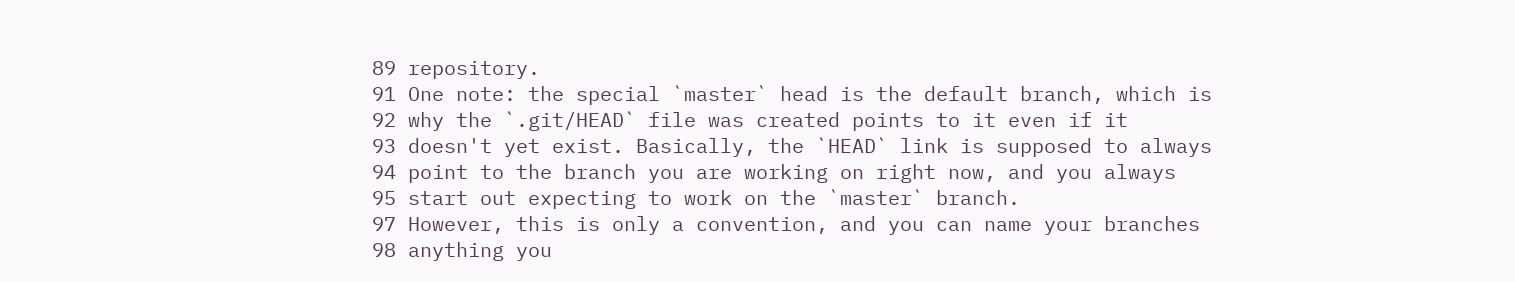89 repository.
91 One note: the special `master` head is the default branch, which is
92 why the `.git/HEAD` file was created points to it even if it
93 doesn't yet exist. Basically, the `HEAD` link is supposed to always
94 point to the branch you are working on right now, and you always
95 start out expecting to work on the `master` branch.
97 However, this is only a convention, and you can name your branches
98 anything you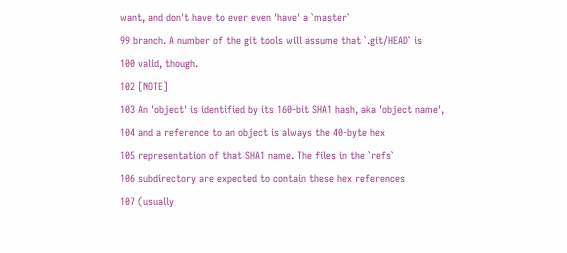want, and don't have to ever even 'have' a `master`
99 branch. A number of the git tools will assume that `.git/HEAD` is
100 valid, though.
102 [NOTE]
103 An 'object' is identified by its 160-bit SHA1 hash, aka 'object name',
104 and a reference to an object is always the 40-byte hex
105 representation of that SHA1 name. The files in the `refs`
106 subdirectory are expected to contain these hex references
107 (usually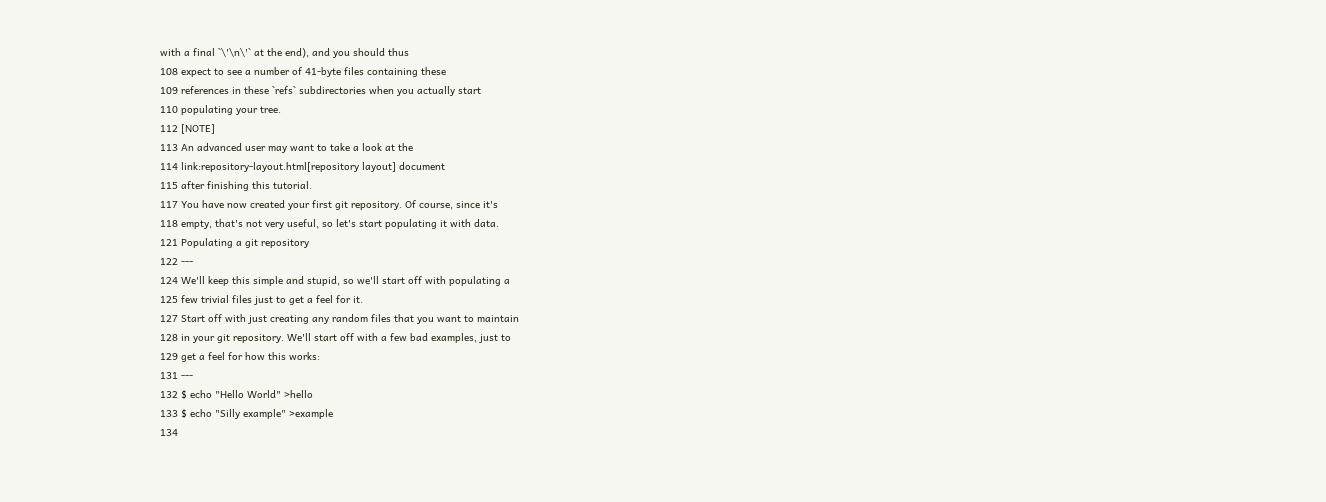with a final `\'\n\'` at the end), and you should thus
108 expect to see a number of 41-byte files containing these
109 references in these `refs` subdirectories when you actually start
110 populating your tree.
112 [NOTE]
113 An advanced user may want to take a look at the
114 link:repository-layout.html[repository layout] document
115 after finishing this tutorial.
117 You have now created your first git repository. Of course, since it's
118 empty, that's not very useful, so let's start populating it with data.
121 Populating a git repository
122 ---
124 We'll keep this simple and stupid, so we'll start off with populating a
125 few trivial files just to get a feel for it.
127 Start off with just creating any random files that you want to maintain
128 in your git repository. We'll start off with a few bad examples, just to
129 get a feel for how this works:
131 ---
132 $ echo "Hello World" >hello
133 $ echo "Silly example" >example
134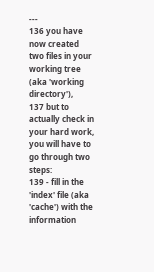---
136 you have now created two files in your working tree (aka 'working directory'),
137 but to actually check in your hard work, you will have to go through two steps:
139 - fill in the 'index' file (aka 'cache') with the information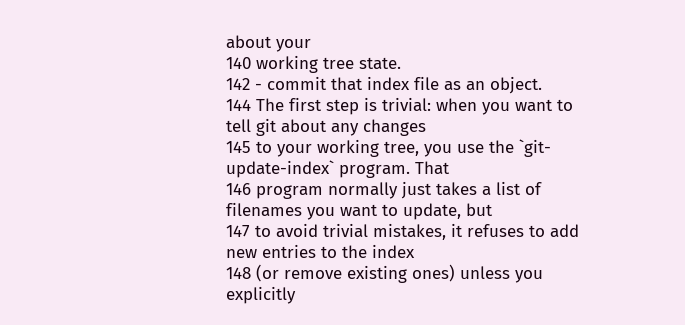about your
140 working tree state.
142 - commit that index file as an object.
144 The first step is trivial: when you want to tell git about any changes
145 to your working tree, you use the `git-update-index` program. That
146 program normally just takes a list of filenames you want to update, but
147 to avoid trivial mistakes, it refuses to add new entries to the index
148 (or remove existing ones) unless you explicitly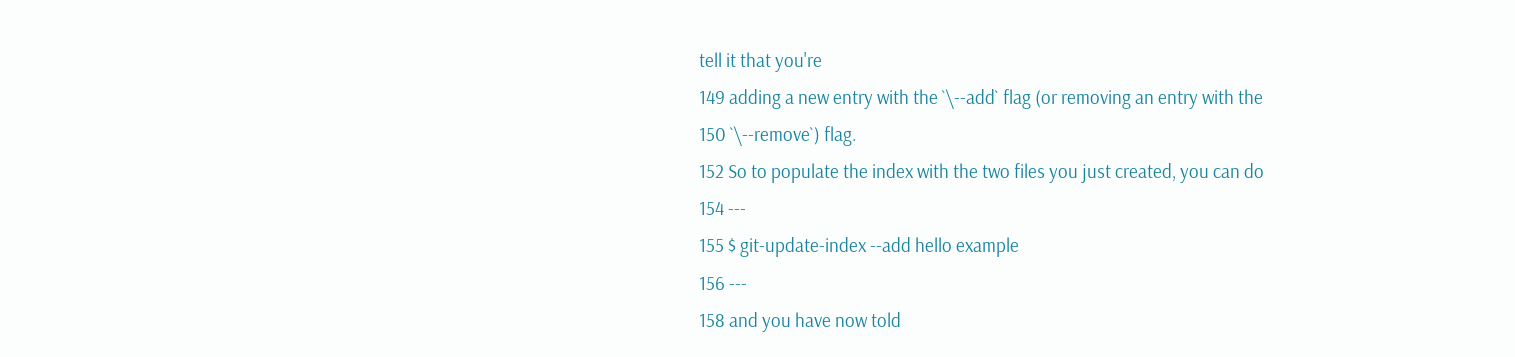tell it that you're
149 adding a new entry with the `\--add` flag (or removing an entry with the
150 `\--remove`) flag.
152 So to populate the index with the two files you just created, you can do
154 ---
155 $ git-update-index --add hello example
156 ---
158 and you have now told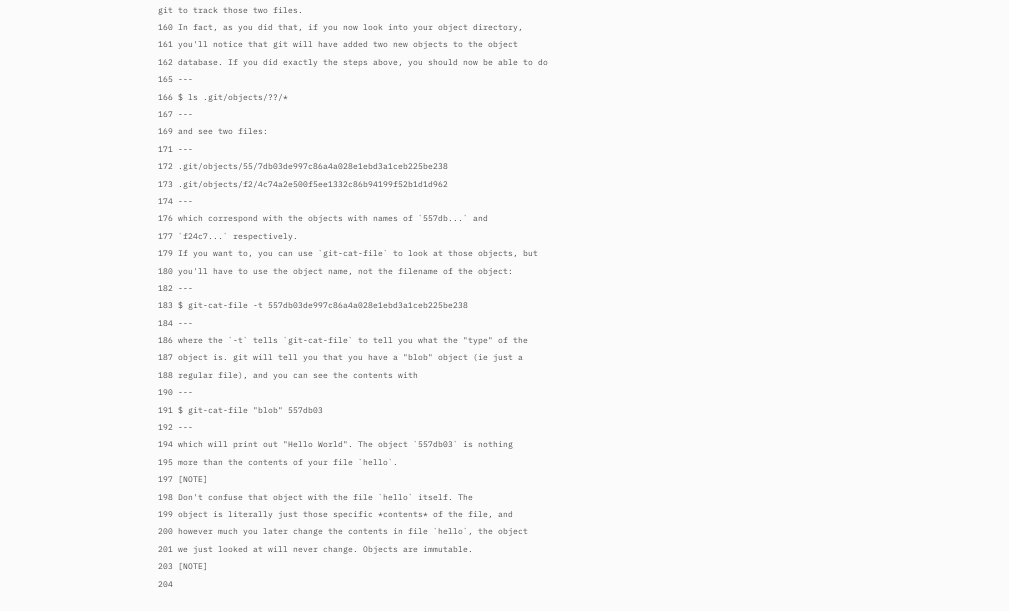git to track those two files.
160 In fact, as you did that, if you now look into your object directory,
161 you'll notice that git will have added two new objects to the object
162 database. If you did exactly the steps above, you should now be able to do
165 ---
166 $ ls .git/objects/??/*
167 ---
169 and see two files:
171 ---
172 .git/objects/55/7db03de997c86a4a028e1ebd3a1ceb225be238
173 .git/objects/f2/4c74a2e500f5ee1332c86b94199f52b1d1d962
174 ---
176 which correspond with the objects with names of `557db...` and
177 `f24c7...` respectively.
179 If you want to, you can use `git-cat-file` to look at those objects, but
180 you'll have to use the object name, not the filename of the object:
182 ---
183 $ git-cat-file -t 557db03de997c86a4a028e1ebd3a1ceb225be238
184 ---
186 where the `-t` tells `git-cat-file` to tell you what the "type" of the
187 object is. git will tell you that you have a "blob" object (ie just a
188 regular file), and you can see the contents with
190 ---
191 $ git-cat-file "blob" 557db03
192 ---
194 which will print out "Hello World". The object `557db03` is nothing
195 more than the contents of your file `hello`.
197 [NOTE]
198 Don't confuse that object with the file `hello` itself. The
199 object is literally just those specific *contents* of the file, and
200 however much you later change the contents in file `hello`, the object
201 we just looked at will never change. Objects are immutable.
203 [NOTE]
204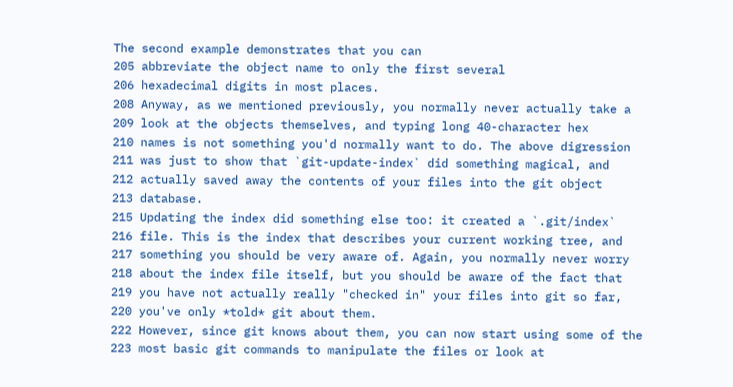The second example demonstrates that you can
205 abbreviate the object name to only the first several
206 hexadecimal digits in most places.
208 Anyway, as we mentioned previously, you normally never actually take a
209 look at the objects themselves, and typing long 40-character hex
210 names is not something you'd normally want to do. The above digression
211 was just to show that `git-update-index` did something magical, and
212 actually saved away the contents of your files into the git object
213 database.
215 Updating the index did something else too: it created a `.git/index`
216 file. This is the index that describes your current working tree, and
217 something you should be very aware of. Again, you normally never worry
218 about the index file itself, but you should be aware of the fact that
219 you have not actually really "checked in" your files into git so far,
220 you've only *told* git about them.
222 However, since git knows about them, you can now start using some of the
223 most basic git commands to manipulate the files or look at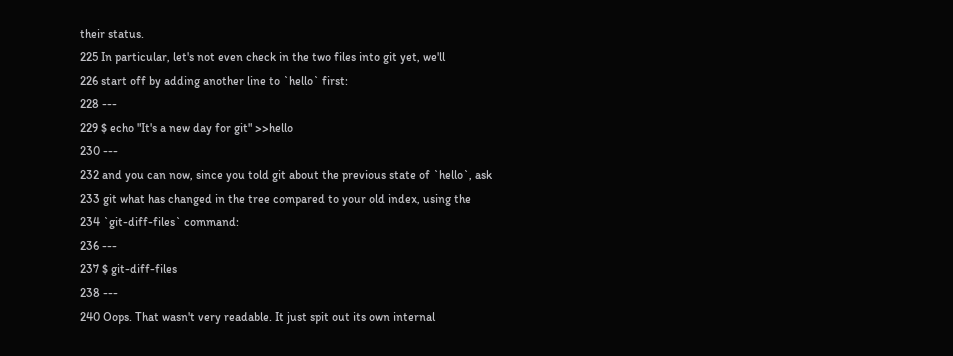their status.
225 In particular, let's not even check in the two files into git yet, we'll
226 start off by adding another line to `hello` first:
228 ---
229 $ echo "It's a new day for git" >>hello
230 ---
232 and you can now, since you told git about the previous state of `hello`, ask
233 git what has changed in the tree compared to your old index, using the
234 `git-diff-files` command:
236 ---
237 $ git-diff-files
238 ---
240 Oops. That wasn't very readable. It just spit out its own internal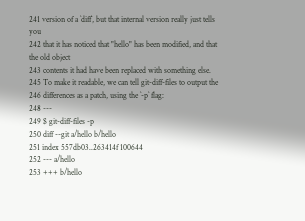241 version of a `diff`, but that internal version really just tells you
242 that it has noticed that "hello" has been modified, and that the old object
243 contents it had have been replaced with something else.
245 To make it readable, we can tell git-diff-files to output the
246 differences as a patch, using the `-p` flag:
248 ---
249 $ git-diff-files -p
250 diff --git a/hello b/hello
251 index 557db03..263414f 100644
252 --- a/hello
253 +++ b/hello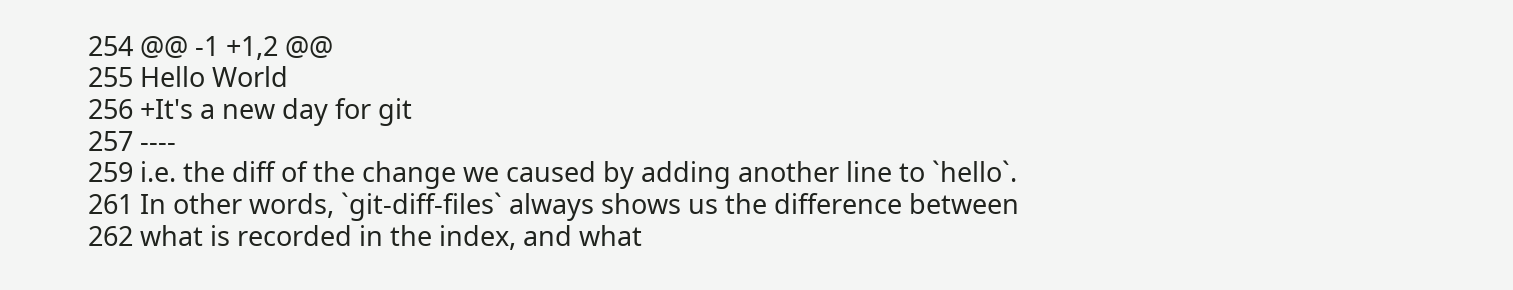254 @@ -1 +1,2 @@
255 Hello World
256 +It's a new day for git
257 ----
259 i.e. the diff of the change we caused by adding another line to `hello`.
261 In other words, `git-diff-files` always shows us the difference between
262 what is recorded in the index, and what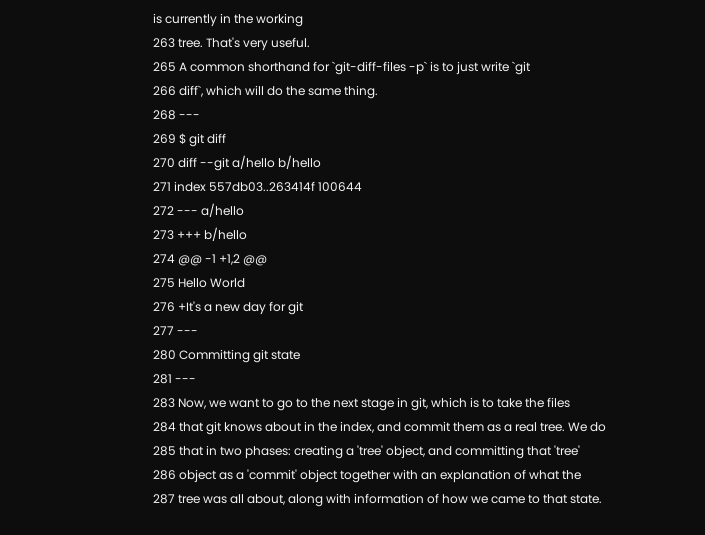is currently in the working
263 tree. That's very useful.
265 A common shorthand for `git-diff-files -p` is to just write `git
266 diff`, which will do the same thing.
268 ---
269 $ git diff
270 diff --git a/hello b/hello
271 index 557db03..263414f 100644
272 --- a/hello
273 +++ b/hello
274 @@ -1 +1,2 @@
275 Hello World
276 +It's a new day for git
277 ---
280 Committing git state
281 ---
283 Now, we want to go to the next stage in git, which is to take the files
284 that git knows about in the index, and commit them as a real tree. We do
285 that in two phases: creating a 'tree' object, and committing that 'tree'
286 object as a 'commit' object together with an explanation of what the
287 tree was all about, along with information of how we came to that state.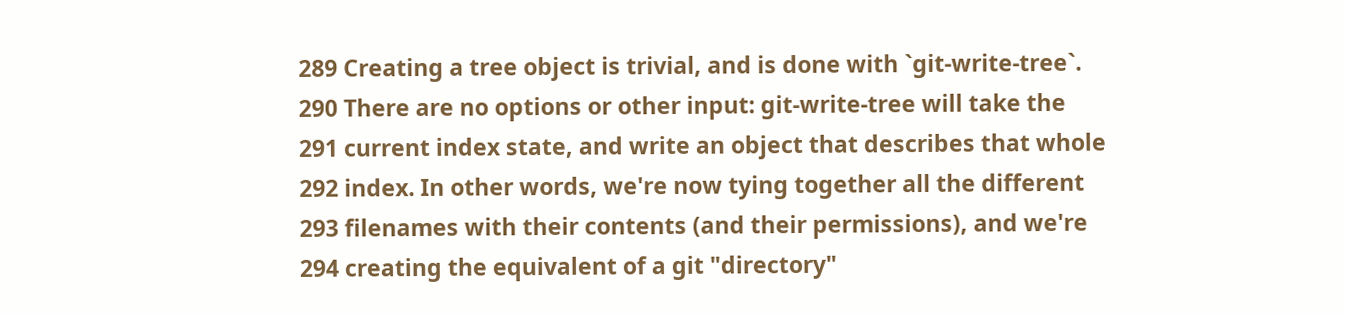289 Creating a tree object is trivial, and is done with `git-write-tree`.
290 There are no options or other input: git-write-tree will take the
291 current index state, and write an object that describes that whole
292 index. In other words, we're now tying together all the different
293 filenames with their contents (and their permissions), and we're
294 creating the equivalent of a git "directory"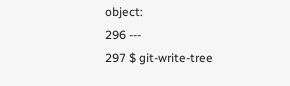object:
296 ---
297 $ git-write-tree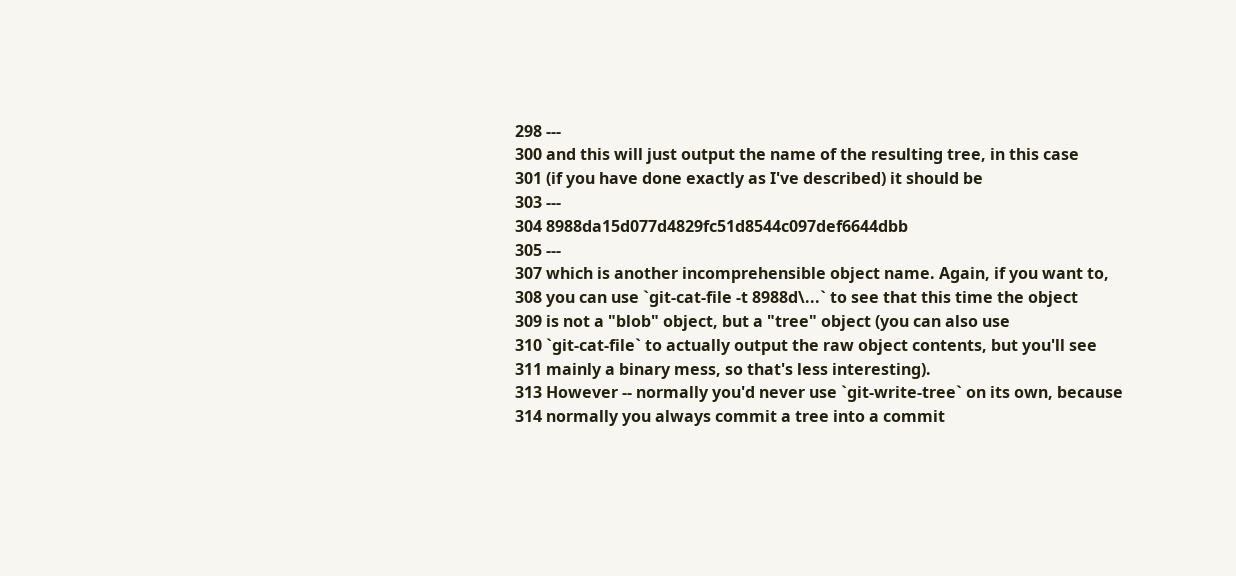298 ---
300 and this will just output the name of the resulting tree, in this case
301 (if you have done exactly as I've described) it should be
303 ---
304 8988da15d077d4829fc51d8544c097def6644dbb
305 ---
307 which is another incomprehensible object name. Again, if you want to,
308 you can use `git-cat-file -t 8988d\...` to see that this time the object
309 is not a "blob" object, but a "tree" object (you can also use
310 `git-cat-file` to actually output the raw object contents, but you'll see
311 mainly a binary mess, so that's less interesting).
313 However -- normally you'd never use `git-write-tree` on its own, because
314 normally you always commit a tree into a commit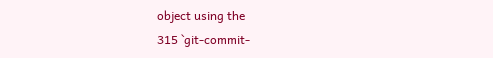object using the
315 `git-commit-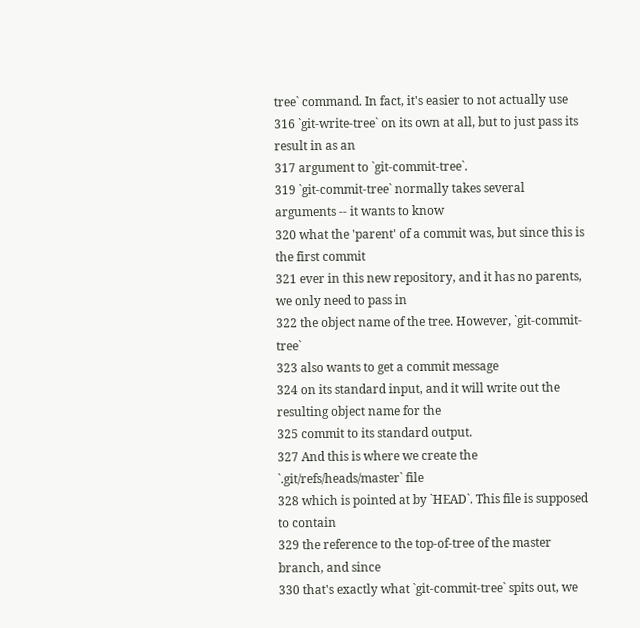tree` command. In fact, it's easier to not actually use
316 `git-write-tree` on its own at all, but to just pass its result in as an
317 argument to `git-commit-tree`.
319 `git-commit-tree` normally takes several arguments -- it wants to know
320 what the 'parent' of a commit was, but since this is the first commit
321 ever in this new repository, and it has no parents, we only need to pass in
322 the object name of the tree. However, `git-commit-tree`
323 also wants to get a commit message
324 on its standard input, and it will write out the resulting object name for the
325 commit to its standard output.
327 And this is where we create the `.git/refs/heads/master` file
328 which is pointed at by `HEAD`. This file is supposed to contain
329 the reference to the top-of-tree of the master branch, and since
330 that's exactly what `git-commit-tree` spits out, we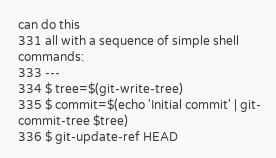can do this
331 all with a sequence of simple shell commands:
333 ---
334 $ tree=$(git-write-tree)
335 $ commit=$(echo 'Initial commit' | git-commit-tree $tree)
336 $ git-update-ref HEAD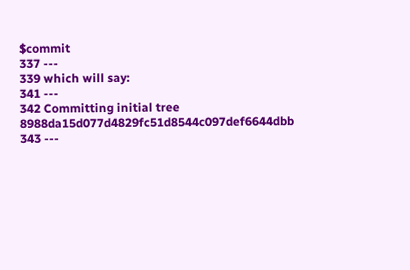$commit
337 ---
339 which will say:
341 ---
342 Committing initial tree 8988da15d077d4829fc51d8544c097def6644dbb
343 ---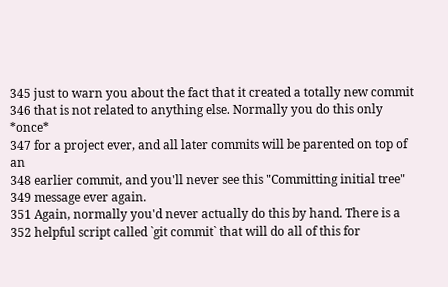345 just to warn you about the fact that it created a totally new commit
346 that is not related to anything else. Normally you do this only *once*
347 for a project ever, and all later commits will be parented on top of an
348 earlier commit, and you'll never see this "Committing initial tree"
349 message ever again.
351 Again, normally you'd never actually do this by hand. There is a
352 helpful script called `git commit` that will do all of this for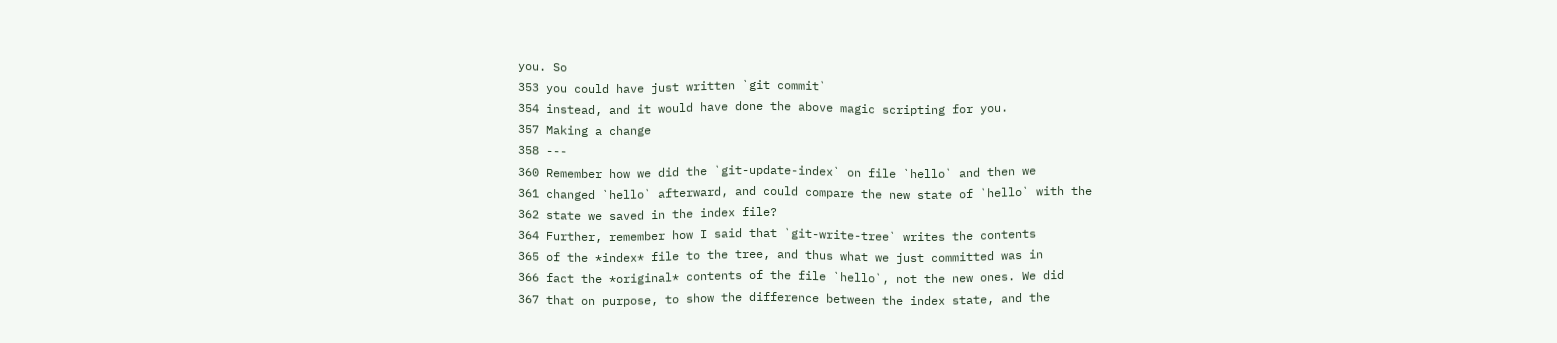you. So
353 you could have just written `git commit`
354 instead, and it would have done the above magic scripting for you.
357 Making a change
358 ---
360 Remember how we did the `git-update-index` on file `hello` and then we
361 changed `hello` afterward, and could compare the new state of `hello` with the
362 state we saved in the index file?
364 Further, remember how I said that `git-write-tree` writes the contents
365 of the *index* file to the tree, and thus what we just committed was in
366 fact the *original* contents of the file `hello`, not the new ones. We did
367 that on purpose, to show the difference between the index state, and the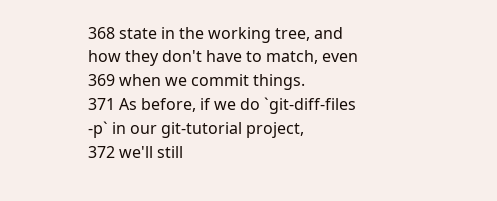368 state in the working tree, and how they don't have to match, even
369 when we commit things.
371 As before, if we do `git-diff-files -p` in our git-tutorial project,
372 we'll still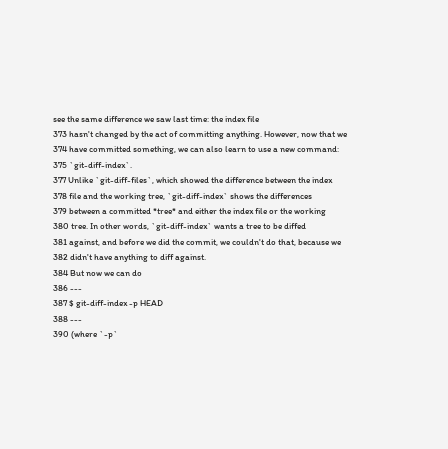see the same difference we saw last time: the index file
373 hasn't changed by the act of committing anything. However, now that we
374 have committed something, we can also learn to use a new command:
375 `git-diff-index`.
377 Unlike `git-diff-files`, which showed the difference between the index
378 file and the working tree, `git-diff-index` shows the differences
379 between a committed *tree* and either the index file or the working
380 tree. In other words, `git-diff-index` wants a tree to be diffed
381 against, and before we did the commit, we couldn't do that, because we
382 didn't have anything to diff against.
384 But now we can do
386 ---
387 $ git-diff-index -p HEAD
388 ---
390 (where `-p`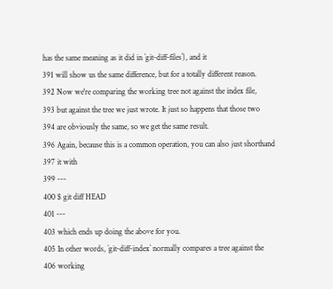has the same meaning as it did in `git-diff-files`), and it
391 will show us the same difference, but for a totally different reason.
392 Now we're comparing the working tree not against the index file,
393 but against the tree we just wrote. It just so happens that those two
394 are obviously the same, so we get the same result.
396 Again, because this is a common operation, you can also just shorthand
397 it with
399 ---
400 $ git diff HEAD
401 ---
403 which ends up doing the above for you.
405 In other words, `git-diff-index` normally compares a tree against the
406 working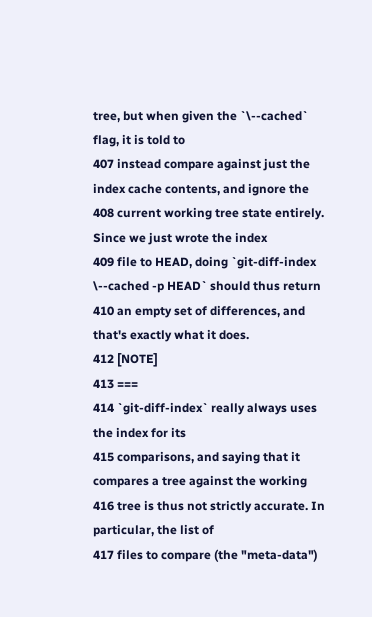tree, but when given the `\--cached` flag, it is told to
407 instead compare against just the index cache contents, and ignore the
408 current working tree state entirely. Since we just wrote the index
409 file to HEAD, doing `git-diff-index \--cached -p HEAD` should thus return
410 an empty set of differences, and that's exactly what it does.
412 [NOTE]
413 ===
414 `git-diff-index` really always uses the index for its
415 comparisons, and saying that it compares a tree against the working
416 tree is thus not strictly accurate. In particular, the list of
417 files to compare (the "meta-data")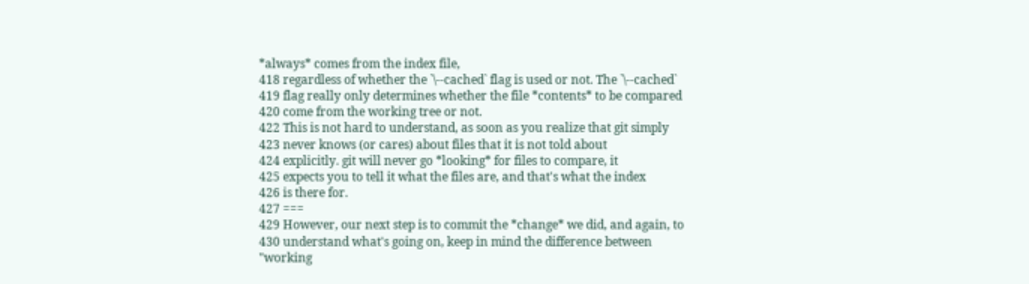*always* comes from the index file,
418 regardless of whether the `\--cached` flag is used or not. The `\--cached`
419 flag really only determines whether the file *contents* to be compared
420 come from the working tree or not.
422 This is not hard to understand, as soon as you realize that git simply
423 never knows (or cares) about files that it is not told about
424 explicitly. git will never go *looking* for files to compare, it
425 expects you to tell it what the files are, and that's what the index
426 is there for.
427 ===
429 However, our next step is to commit the *change* we did, and again, to
430 understand what's going on, keep in mind the difference between "working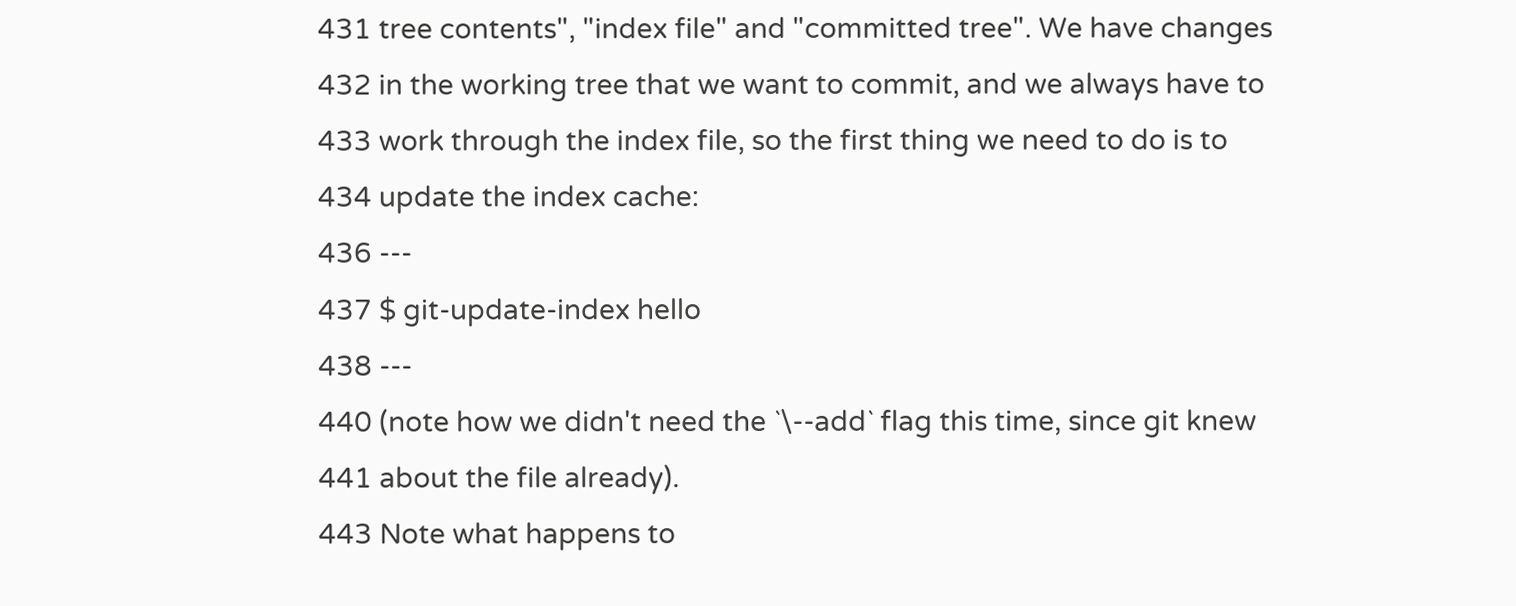431 tree contents", "index file" and "committed tree". We have changes
432 in the working tree that we want to commit, and we always have to
433 work through the index file, so the first thing we need to do is to
434 update the index cache:
436 ---
437 $ git-update-index hello
438 ---
440 (note how we didn't need the `\--add` flag this time, since git knew
441 about the file already).
443 Note what happens to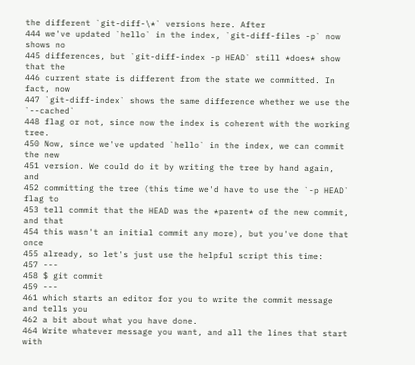the different `git-diff-\*` versions here. After
444 we've updated `hello` in the index, `git-diff-files -p` now shows no
445 differences, but `git-diff-index -p HEAD` still *does* show that the
446 current state is different from the state we committed. In fact, now
447 `git-diff-index` shows the same difference whether we use the `--cached`
448 flag or not, since now the index is coherent with the working tree.
450 Now, since we've updated `hello` in the index, we can commit the new
451 version. We could do it by writing the tree by hand again, and
452 committing the tree (this time we'd have to use the `-p HEAD` flag to
453 tell commit that the HEAD was the *parent* of the new commit, and that
454 this wasn't an initial commit any more), but you've done that once
455 already, so let's just use the helpful script this time:
457 ---
458 $ git commit
459 ---
461 which starts an editor for you to write the commit message and tells you
462 a bit about what you have done.
464 Write whatever message you want, and all the lines that start with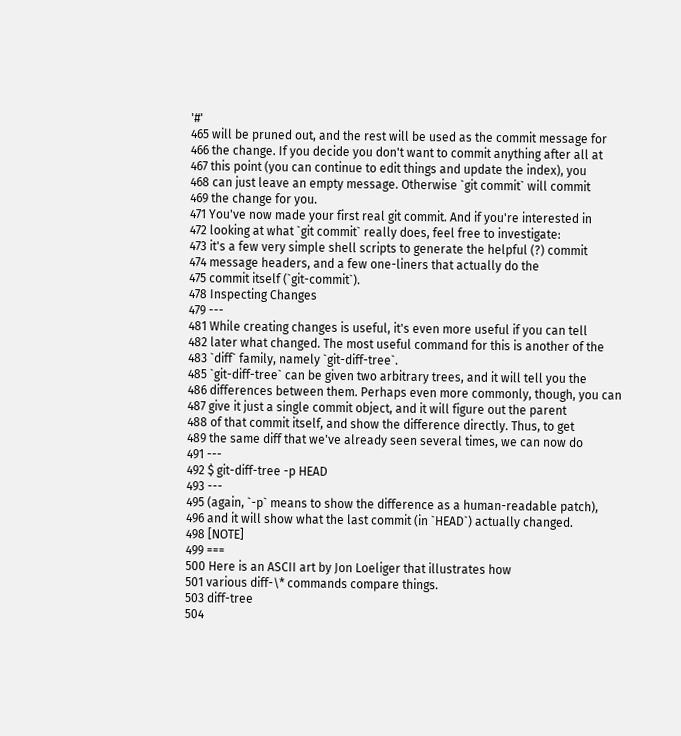'#'
465 will be pruned out, and the rest will be used as the commit message for
466 the change. If you decide you don't want to commit anything after all at
467 this point (you can continue to edit things and update the index), you
468 can just leave an empty message. Otherwise `git commit` will commit
469 the change for you.
471 You've now made your first real git commit. And if you're interested in
472 looking at what `git commit` really does, feel free to investigate:
473 it's a few very simple shell scripts to generate the helpful (?) commit
474 message headers, and a few one-liners that actually do the
475 commit itself (`git-commit`).
478 Inspecting Changes
479 ---
481 While creating changes is useful, it's even more useful if you can tell
482 later what changed. The most useful command for this is another of the
483 `diff` family, namely `git-diff-tree`.
485 `git-diff-tree` can be given two arbitrary trees, and it will tell you the
486 differences between them. Perhaps even more commonly, though, you can
487 give it just a single commit object, and it will figure out the parent
488 of that commit itself, and show the difference directly. Thus, to get
489 the same diff that we've already seen several times, we can now do
491 ---
492 $ git-diff-tree -p HEAD
493 ---
495 (again, `-p` means to show the difference as a human-readable patch),
496 and it will show what the last commit (in `HEAD`) actually changed.
498 [NOTE]
499 ===
500 Here is an ASCII art by Jon Loeliger that illustrates how
501 various diff-\* commands compare things.
503 diff-tree
504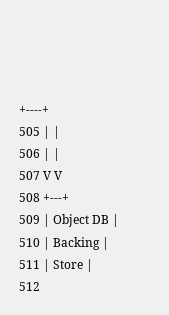+----+
505 | |
506 | |
507 V V
508 +---+
509 | Object DB |
510 | Backing |
511 | Store |
512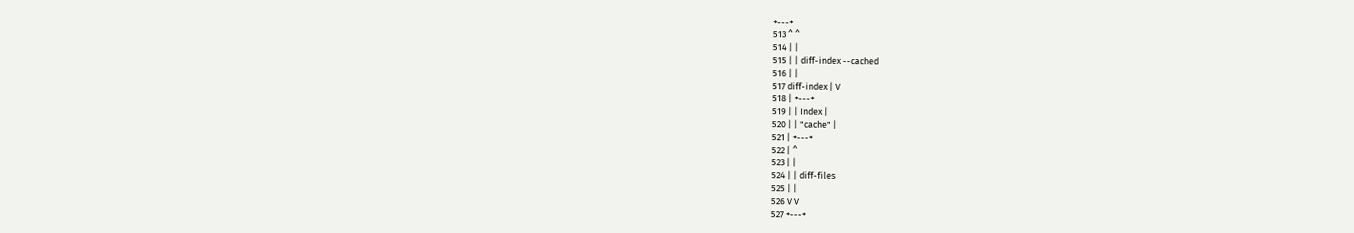+---+
513 ^ ^
514 | |
515 | | diff-index --cached
516 | |
517 diff-index | V
518 | +---+
519 | | Index |
520 | | "cache" |
521 | +---+
522 | ^
523 | |
524 | | diff-files
525 | |
526 V V
527 +---+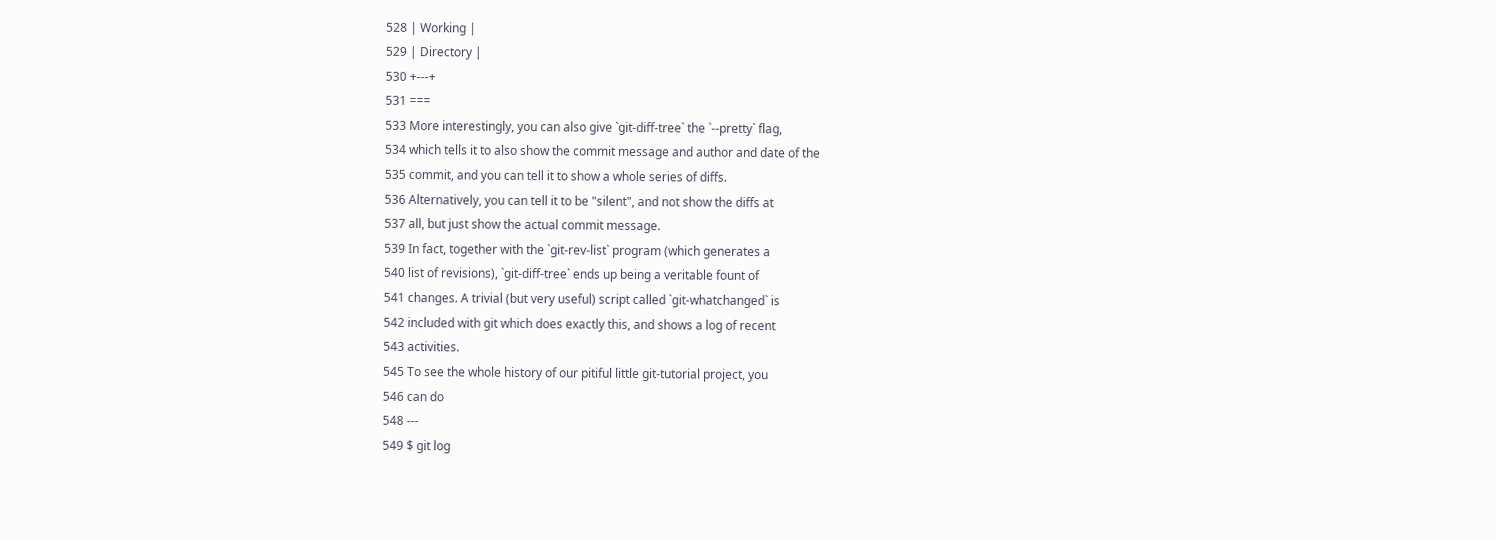528 | Working |
529 | Directory |
530 +---+
531 ===
533 More interestingly, you can also give `git-diff-tree` the `--pretty` flag,
534 which tells it to also show the commit message and author and date of the
535 commit, and you can tell it to show a whole series of diffs.
536 Alternatively, you can tell it to be "silent", and not show the diffs at
537 all, but just show the actual commit message.
539 In fact, together with the `git-rev-list` program (which generates a
540 list of revisions), `git-diff-tree` ends up being a veritable fount of
541 changes. A trivial (but very useful) script called `git-whatchanged` is
542 included with git which does exactly this, and shows a log of recent
543 activities.
545 To see the whole history of our pitiful little git-tutorial project, you
546 can do
548 ---
549 $ git log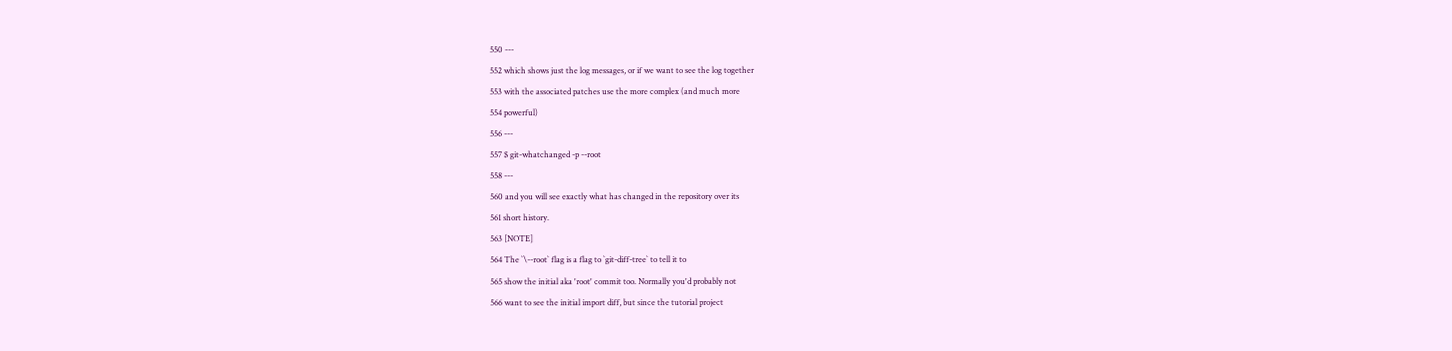550 ---
552 which shows just the log messages, or if we want to see the log together
553 with the associated patches use the more complex (and much more
554 powerful)
556 ---
557 $ git-whatchanged -p --root
558 ---
560 and you will see exactly what has changed in the repository over its
561 short history.
563 [NOTE]
564 The `\--root` flag is a flag to `git-diff-tree` to tell it to
565 show the initial aka 'root' commit too. Normally you'd probably not
566 want to see the initial import diff, but since the tutorial project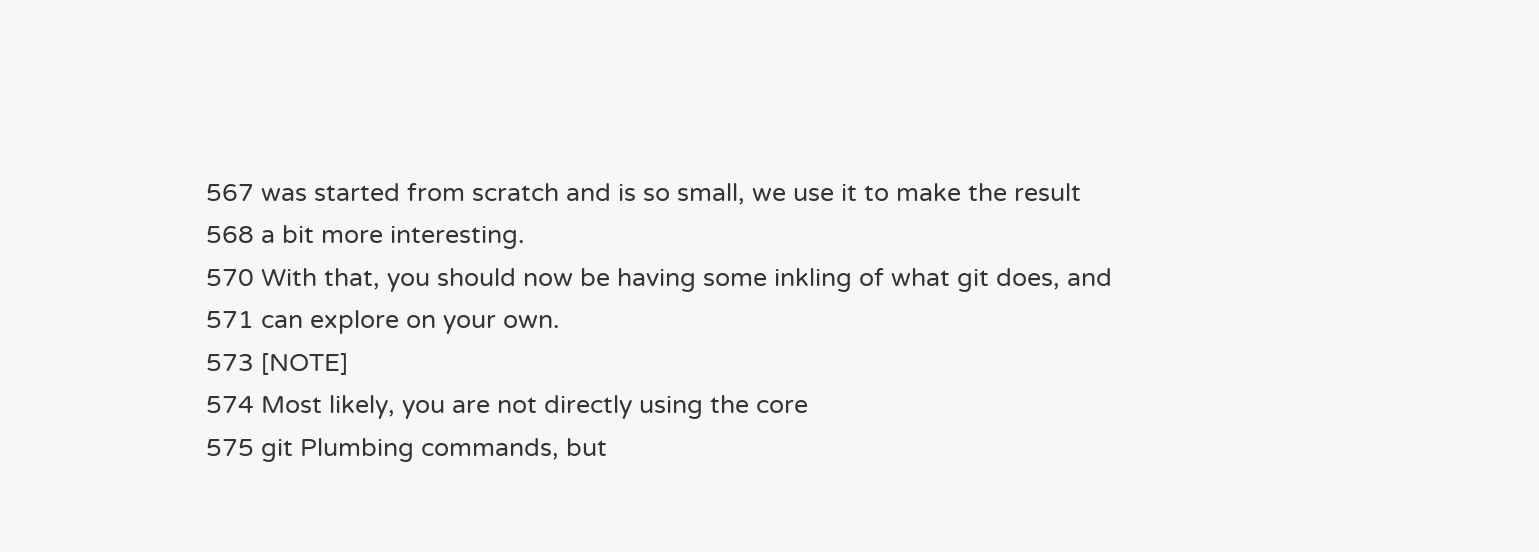567 was started from scratch and is so small, we use it to make the result
568 a bit more interesting.
570 With that, you should now be having some inkling of what git does, and
571 can explore on your own.
573 [NOTE]
574 Most likely, you are not directly using the core
575 git Plumbing commands, but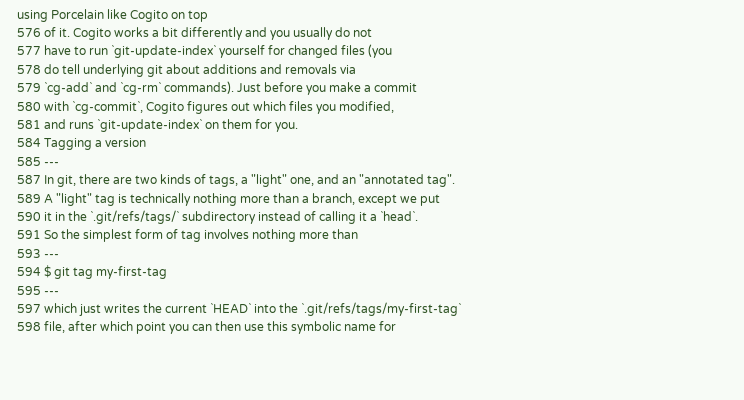using Porcelain like Cogito on top
576 of it. Cogito works a bit differently and you usually do not
577 have to run `git-update-index` yourself for changed files (you
578 do tell underlying git about additions and removals via
579 `cg-add` and `cg-rm` commands). Just before you make a commit
580 with `cg-commit`, Cogito figures out which files you modified,
581 and runs `git-update-index` on them for you.
584 Tagging a version
585 ---
587 In git, there are two kinds of tags, a "light" one, and an "annotated tag".
589 A "light" tag is technically nothing more than a branch, except we put
590 it in the `.git/refs/tags/` subdirectory instead of calling it a `head`.
591 So the simplest form of tag involves nothing more than
593 ---
594 $ git tag my-first-tag
595 ---
597 which just writes the current `HEAD` into the `.git/refs/tags/my-first-tag`
598 file, after which point you can then use this symbolic name for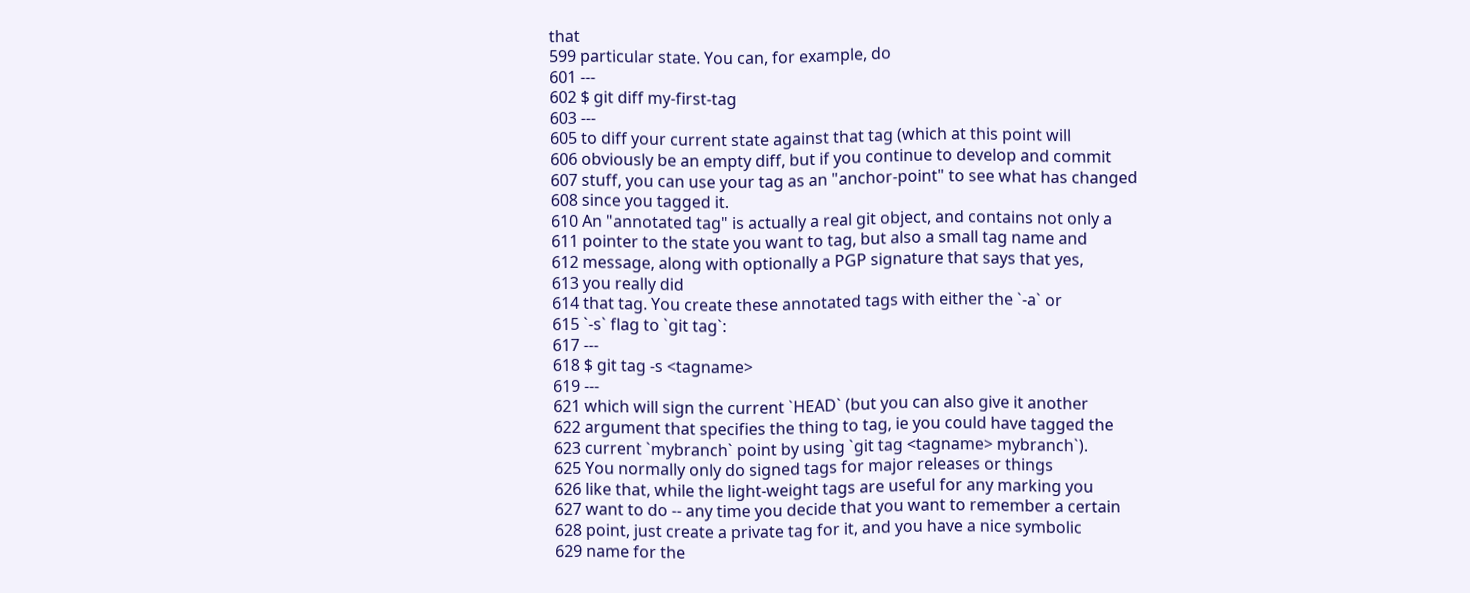that
599 particular state. You can, for example, do
601 ---
602 $ git diff my-first-tag
603 ---
605 to diff your current state against that tag (which at this point will
606 obviously be an empty diff, but if you continue to develop and commit
607 stuff, you can use your tag as an "anchor-point" to see what has changed
608 since you tagged it.
610 An "annotated tag" is actually a real git object, and contains not only a
611 pointer to the state you want to tag, but also a small tag name and
612 message, along with optionally a PGP signature that says that yes,
613 you really did
614 that tag. You create these annotated tags with either the `-a` or
615 `-s` flag to `git tag`:
617 ---
618 $ git tag -s <tagname>
619 ---
621 which will sign the current `HEAD` (but you can also give it another
622 argument that specifies the thing to tag, ie you could have tagged the
623 current `mybranch` point by using `git tag <tagname> mybranch`).
625 You normally only do signed tags for major releases or things
626 like that, while the light-weight tags are useful for any marking you
627 want to do -- any time you decide that you want to remember a certain
628 point, just create a private tag for it, and you have a nice symbolic
629 name for the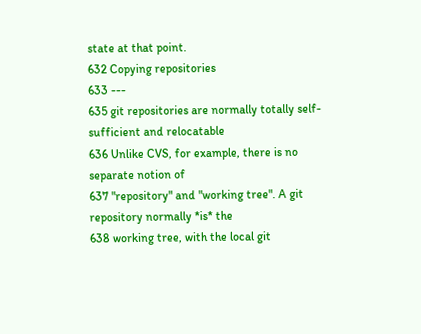state at that point.
632 Copying repositories
633 ---
635 git repositories are normally totally self-sufficient and relocatable
636 Unlike CVS, for example, there is no separate notion of
637 "repository" and "working tree". A git repository normally *is* the
638 working tree, with the local git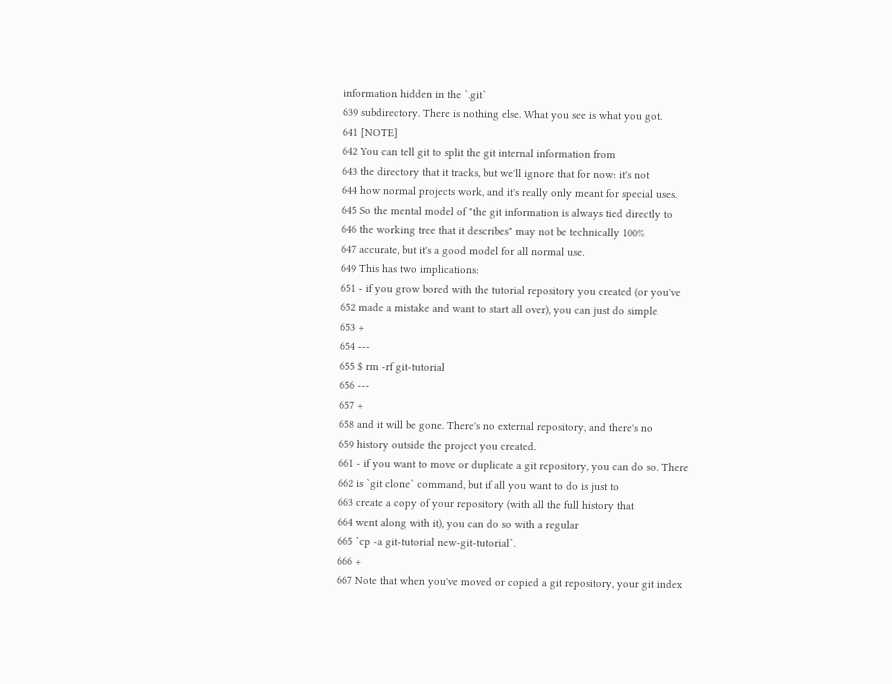information hidden in the `.git`
639 subdirectory. There is nothing else. What you see is what you got.
641 [NOTE]
642 You can tell git to split the git internal information from
643 the directory that it tracks, but we'll ignore that for now: it's not
644 how normal projects work, and it's really only meant for special uses.
645 So the mental model of "the git information is always tied directly to
646 the working tree that it describes" may not be technically 100%
647 accurate, but it's a good model for all normal use.
649 This has two implications:
651 - if you grow bored with the tutorial repository you created (or you've
652 made a mistake and want to start all over), you can just do simple
653 +
654 ---
655 $ rm -rf git-tutorial
656 ---
657 +
658 and it will be gone. There's no external repository, and there's no
659 history outside the project you created.
661 - if you want to move or duplicate a git repository, you can do so. There
662 is `git clone` command, but if all you want to do is just to
663 create a copy of your repository (with all the full history that
664 went along with it), you can do so with a regular
665 `cp -a git-tutorial new-git-tutorial`.
666 +
667 Note that when you've moved or copied a git repository, your git index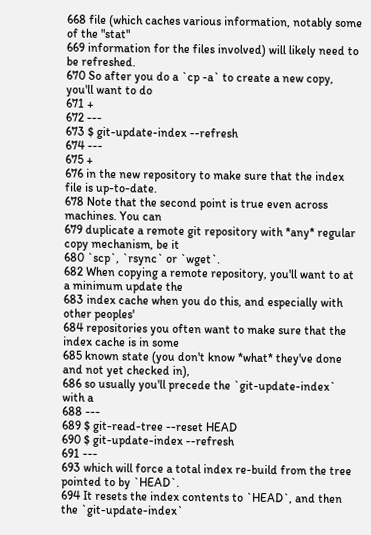668 file (which caches various information, notably some of the "stat"
669 information for the files involved) will likely need to be refreshed.
670 So after you do a `cp -a` to create a new copy, you'll want to do
671 +
672 ---
673 $ git-update-index --refresh
674 ---
675 +
676 in the new repository to make sure that the index file is up-to-date.
678 Note that the second point is true even across machines. You can
679 duplicate a remote git repository with *any* regular copy mechanism, be it
680 `scp`, `rsync` or `wget`.
682 When copying a remote repository, you'll want to at a minimum update the
683 index cache when you do this, and especially with other peoples'
684 repositories you often want to make sure that the index cache is in some
685 known state (you don't know *what* they've done and not yet checked in),
686 so usually you'll precede the `git-update-index` with a
688 ---
689 $ git-read-tree --reset HEAD
690 $ git-update-index --refresh
691 ---
693 which will force a total index re-build from the tree pointed to by `HEAD`.
694 It resets the index contents to `HEAD`, and then the `git-update-index`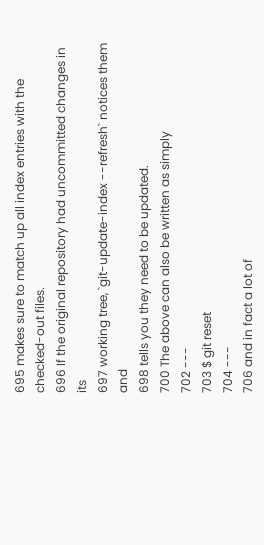695 makes sure to match up all index entries with the checked-out files.
696 If the original repository had uncommitted changes in its
697 working tree, `git-update-index --refresh` notices them and
698 tells you they need to be updated.
700 The above can also be written as simply
702 ---
703 $ git reset
704 ---
706 and in fact a lot of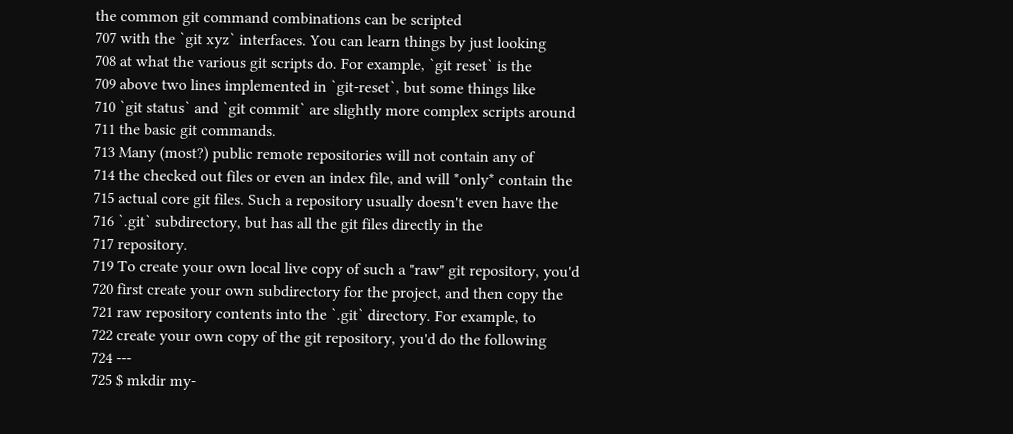the common git command combinations can be scripted
707 with the `git xyz` interfaces. You can learn things by just looking
708 at what the various git scripts do. For example, `git reset` is the
709 above two lines implemented in `git-reset`, but some things like
710 `git status` and `git commit` are slightly more complex scripts around
711 the basic git commands.
713 Many (most?) public remote repositories will not contain any of
714 the checked out files or even an index file, and will *only* contain the
715 actual core git files. Such a repository usually doesn't even have the
716 `.git` subdirectory, but has all the git files directly in the
717 repository.
719 To create your own local live copy of such a "raw" git repository, you'd
720 first create your own subdirectory for the project, and then copy the
721 raw repository contents into the `.git` directory. For example, to
722 create your own copy of the git repository, you'd do the following
724 ---
725 $ mkdir my-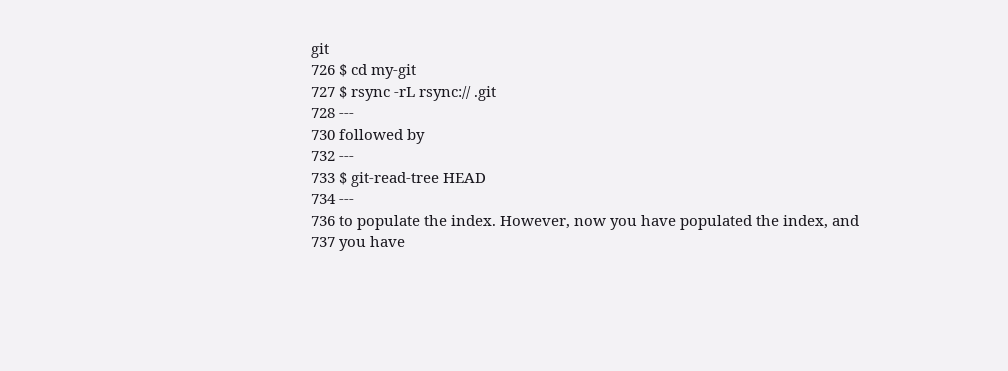git
726 $ cd my-git
727 $ rsync -rL rsync:// .git
728 ---
730 followed by
732 ---
733 $ git-read-tree HEAD
734 ---
736 to populate the index. However, now you have populated the index, and
737 you have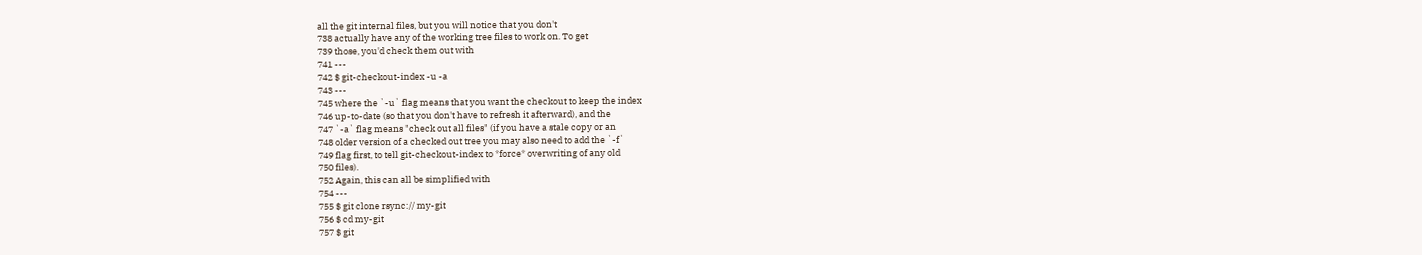all the git internal files, but you will notice that you don't
738 actually have any of the working tree files to work on. To get
739 those, you'd check them out with
741 ---
742 $ git-checkout-index -u -a
743 ---
745 where the `-u` flag means that you want the checkout to keep the index
746 up-to-date (so that you don't have to refresh it afterward), and the
747 `-a` flag means "check out all files" (if you have a stale copy or an
748 older version of a checked out tree you may also need to add the `-f`
749 flag first, to tell git-checkout-index to *force* overwriting of any old
750 files).
752 Again, this can all be simplified with
754 ---
755 $ git clone rsync:// my-git
756 $ cd my-git
757 $ git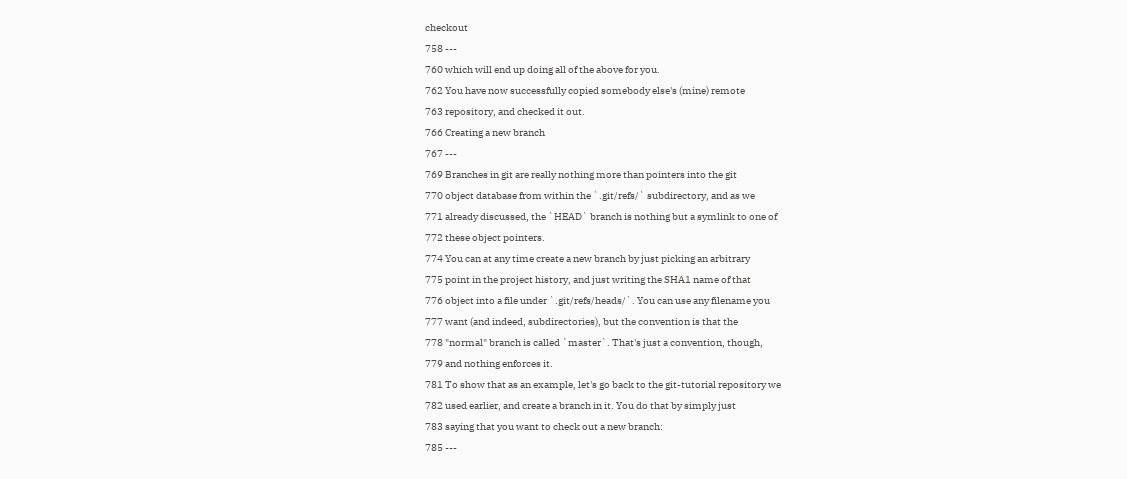checkout
758 ---
760 which will end up doing all of the above for you.
762 You have now successfully copied somebody else's (mine) remote
763 repository, and checked it out.
766 Creating a new branch
767 ---
769 Branches in git are really nothing more than pointers into the git
770 object database from within the `.git/refs/` subdirectory, and as we
771 already discussed, the `HEAD` branch is nothing but a symlink to one of
772 these object pointers.
774 You can at any time create a new branch by just picking an arbitrary
775 point in the project history, and just writing the SHA1 name of that
776 object into a file under `.git/refs/heads/`. You can use any filename you
777 want (and indeed, subdirectories), but the convention is that the
778 "normal" branch is called `master`. That's just a convention, though,
779 and nothing enforces it.
781 To show that as an example, let's go back to the git-tutorial repository we
782 used earlier, and create a branch in it. You do that by simply just
783 saying that you want to check out a new branch:
785 ---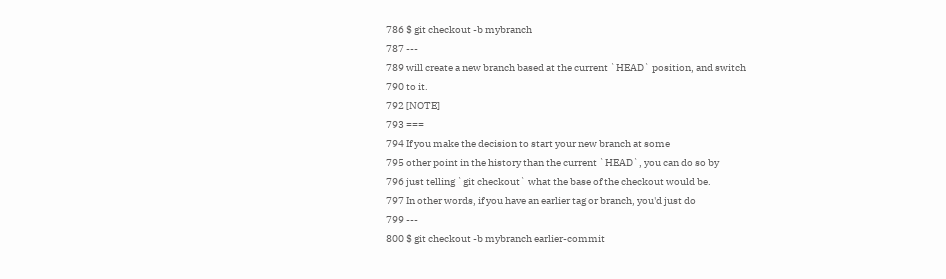786 $ git checkout -b mybranch
787 ---
789 will create a new branch based at the current `HEAD` position, and switch
790 to it.
792 [NOTE]
793 ===
794 If you make the decision to start your new branch at some
795 other point in the history than the current `HEAD`, you can do so by
796 just telling `git checkout` what the base of the checkout would be.
797 In other words, if you have an earlier tag or branch, you'd just do
799 ---
800 $ git checkout -b mybranch earlier-commit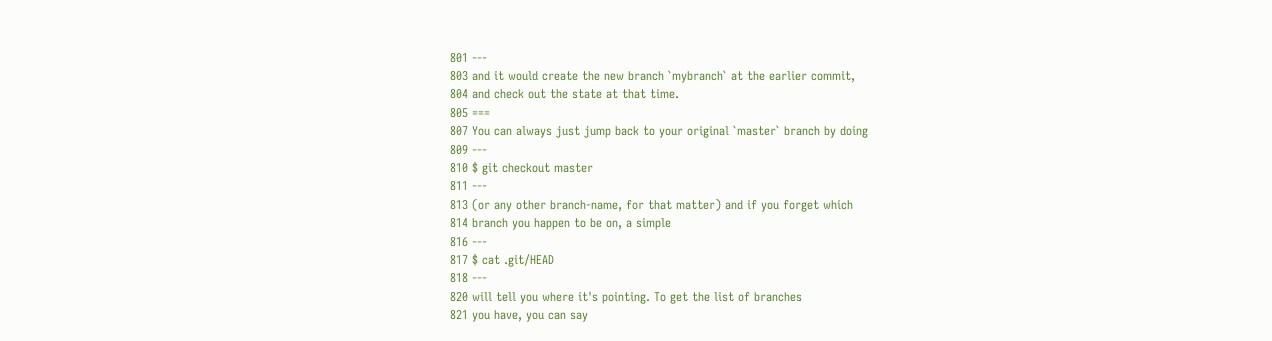801 ---
803 and it would create the new branch `mybranch` at the earlier commit,
804 and check out the state at that time.
805 ===
807 You can always just jump back to your original `master` branch by doing
809 ---
810 $ git checkout master
811 ---
813 (or any other branch-name, for that matter) and if you forget which
814 branch you happen to be on, a simple
816 ---
817 $ cat .git/HEAD
818 ---
820 will tell you where it's pointing. To get the list of branches
821 you have, you can say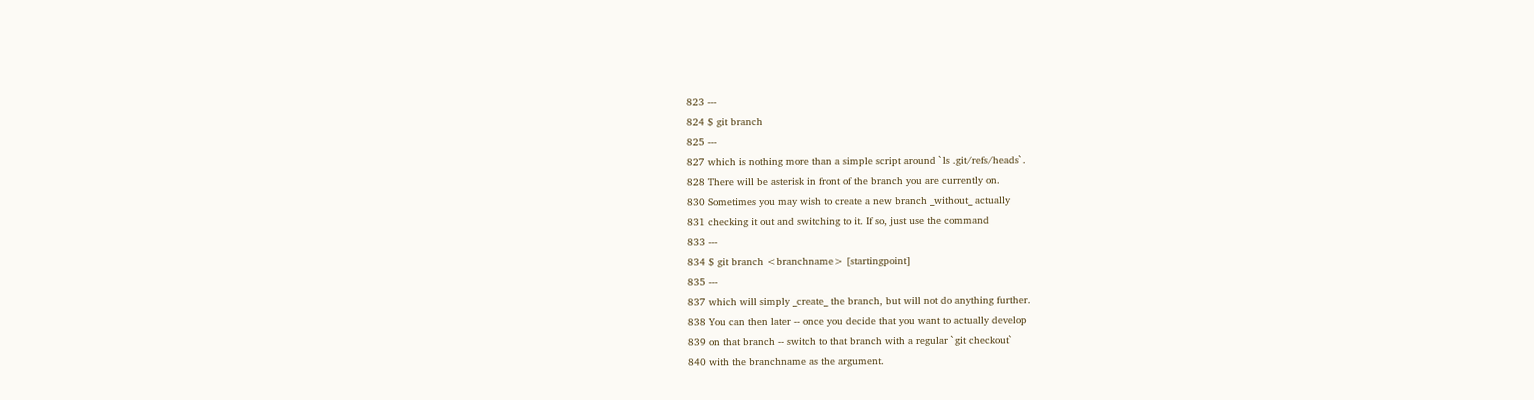823 ---
824 $ git branch
825 ---
827 which is nothing more than a simple script around `ls .git/refs/heads`.
828 There will be asterisk in front of the branch you are currently on.
830 Sometimes you may wish to create a new branch _without_ actually
831 checking it out and switching to it. If so, just use the command
833 ---
834 $ git branch <branchname> [startingpoint]
835 ---
837 which will simply _create_ the branch, but will not do anything further.
838 You can then later -- once you decide that you want to actually develop
839 on that branch -- switch to that branch with a regular `git checkout`
840 with the branchname as the argument.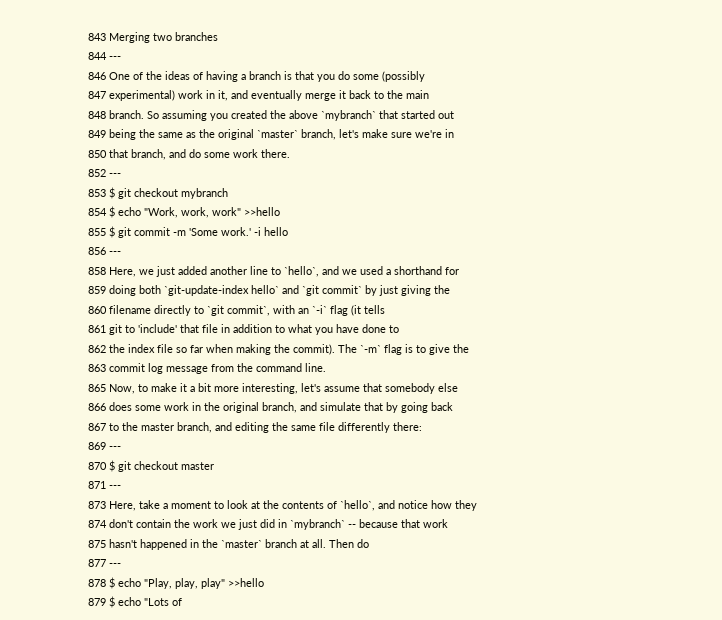843 Merging two branches
844 ---
846 One of the ideas of having a branch is that you do some (possibly
847 experimental) work in it, and eventually merge it back to the main
848 branch. So assuming you created the above `mybranch` that started out
849 being the same as the original `master` branch, let's make sure we're in
850 that branch, and do some work there.
852 ---
853 $ git checkout mybranch
854 $ echo "Work, work, work" >>hello
855 $ git commit -m 'Some work.' -i hello
856 ---
858 Here, we just added another line to `hello`, and we used a shorthand for
859 doing both `git-update-index hello` and `git commit` by just giving the
860 filename directly to `git commit`, with an `-i` flag (it tells
861 git to 'include' that file in addition to what you have done to
862 the index file so far when making the commit). The `-m` flag is to give the
863 commit log message from the command line.
865 Now, to make it a bit more interesting, let's assume that somebody else
866 does some work in the original branch, and simulate that by going back
867 to the master branch, and editing the same file differently there:
869 ---
870 $ git checkout master
871 ---
873 Here, take a moment to look at the contents of `hello`, and notice how they
874 don't contain the work we just did in `mybranch` -- because that work
875 hasn't happened in the `master` branch at all. Then do
877 ---
878 $ echo "Play, play, play" >>hello
879 $ echo "Lots of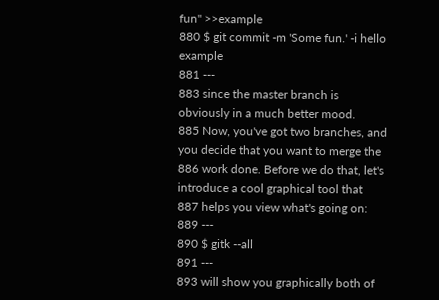fun" >>example
880 $ git commit -m 'Some fun.' -i hello example
881 ---
883 since the master branch is obviously in a much better mood.
885 Now, you've got two branches, and you decide that you want to merge the
886 work done. Before we do that, let's introduce a cool graphical tool that
887 helps you view what's going on:
889 ---
890 $ gitk --all
891 ---
893 will show you graphically both of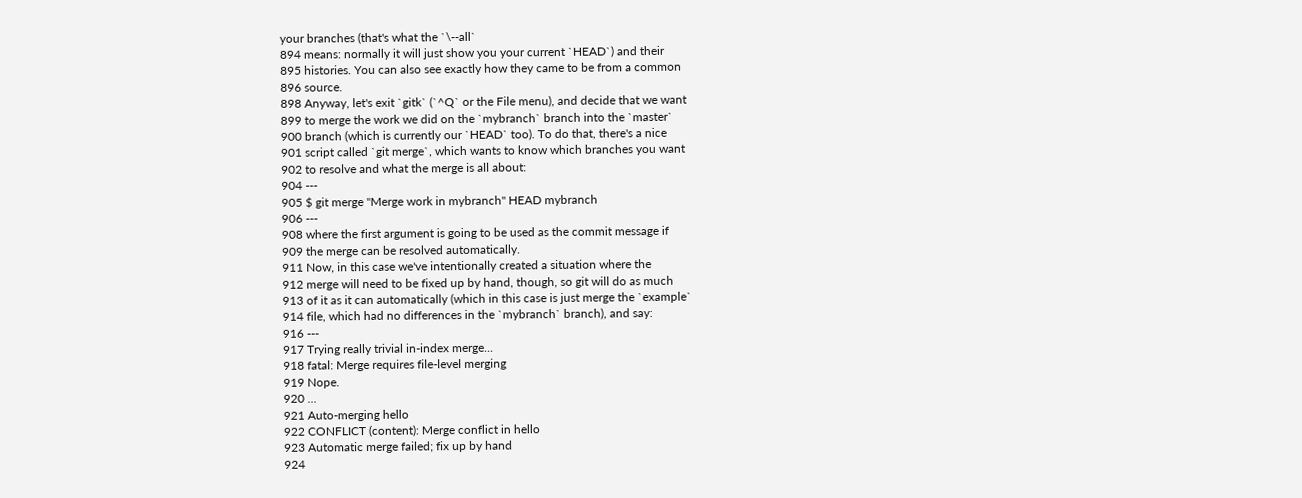your branches (that's what the `\--all`
894 means: normally it will just show you your current `HEAD`) and their
895 histories. You can also see exactly how they came to be from a common
896 source.
898 Anyway, let's exit `gitk` (`^Q` or the File menu), and decide that we want
899 to merge the work we did on the `mybranch` branch into the `master`
900 branch (which is currently our `HEAD` too). To do that, there's a nice
901 script called `git merge`, which wants to know which branches you want
902 to resolve and what the merge is all about:
904 ---
905 $ git merge "Merge work in mybranch" HEAD mybranch
906 ---
908 where the first argument is going to be used as the commit message if
909 the merge can be resolved automatically.
911 Now, in this case we've intentionally created a situation where the
912 merge will need to be fixed up by hand, though, so git will do as much
913 of it as it can automatically (which in this case is just merge the `example`
914 file, which had no differences in the `mybranch` branch), and say:
916 ---
917 Trying really trivial in-index merge...
918 fatal: Merge requires file-level merging
919 Nope.
920 ...
921 Auto-merging hello
922 CONFLICT (content): Merge conflict in hello
923 Automatic merge failed; fix up by hand
924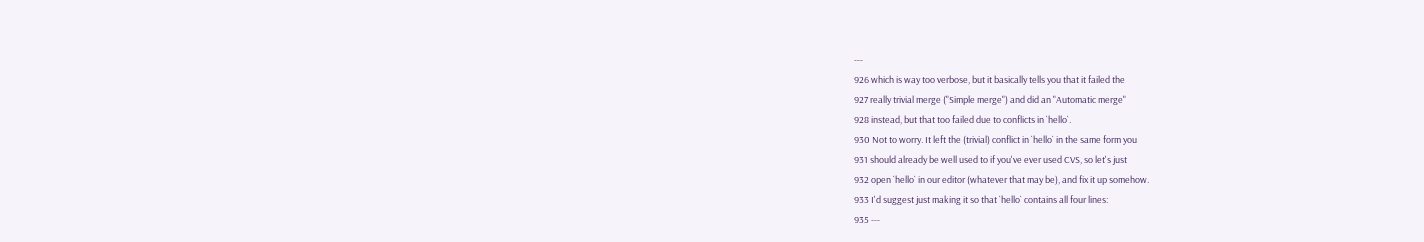---
926 which is way too verbose, but it basically tells you that it failed the
927 really trivial merge ("Simple merge") and did an "Automatic merge"
928 instead, but that too failed due to conflicts in `hello`.
930 Not to worry. It left the (trivial) conflict in `hello` in the same form you
931 should already be well used to if you've ever used CVS, so let's just
932 open `hello` in our editor (whatever that may be), and fix it up somehow.
933 I'd suggest just making it so that `hello` contains all four lines:
935 ---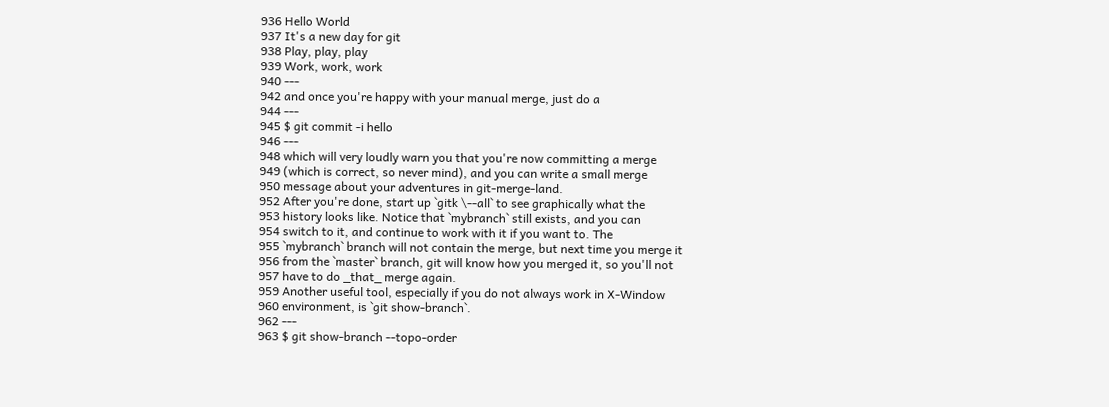936 Hello World
937 It's a new day for git
938 Play, play, play
939 Work, work, work
940 ---
942 and once you're happy with your manual merge, just do a
944 ---
945 $ git commit -i hello
946 ---
948 which will very loudly warn you that you're now committing a merge
949 (which is correct, so never mind), and you can write a small merge
950 message about your adventures in git-merge-land.
952 After you're done, start up `gitk \--all` to see graphically what the
953 history looks like. Notice that `mybranch` still exists, and you can
954 switch to it, and continue to work with it if you want to. The
955 `mybranch` branch will not contain the merge, but next time you merge it
956 from the `master` branch, git will know how you merged it, so you'll not
957 have to do _that_ merge again.
959 Another useful tool, especially if you do not always work in X-Window
960 environment, is `git show-branch`.
962 ---
963 $ git show-branch --topo-order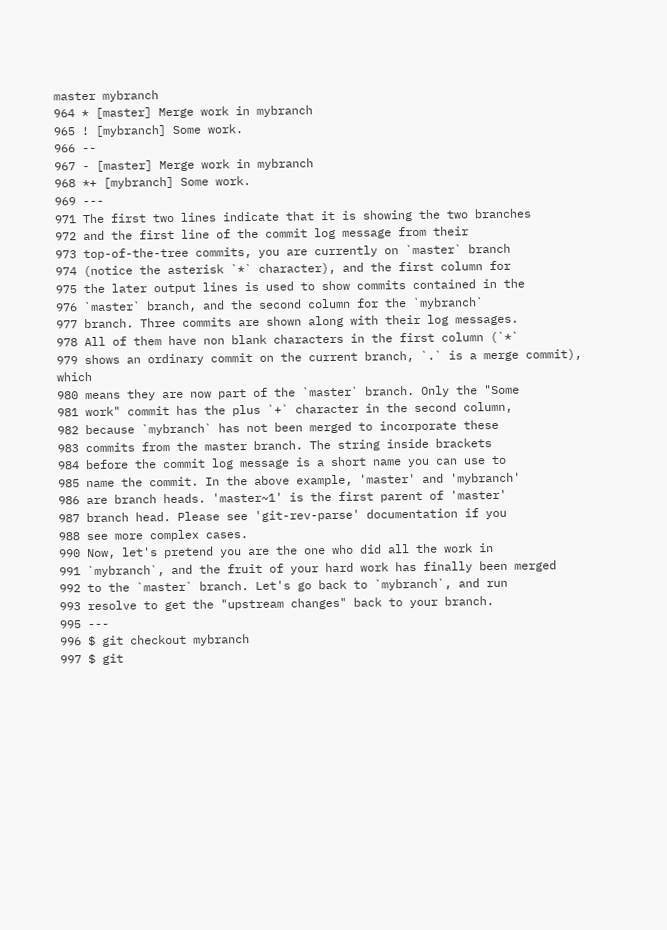master mybranch
964 * [master] Merge work in mybranch
965 ! [mybranch] Some work.
966 --
967 - [master] Merge work in mybranch
968 *+ [mybranch] Some work.
969 ---
971 The first two lines indicate that it is showing the two branches
972 and the first line of the commit log message from their
973 top-of-the-tree commits, you are currently on `master` branch
974 (notice the asterisk `*` character), and the first column for
975 the later output lines is used to show commits contained in the
976 `master` branch, and the second column for the `mybranch`
977 branch. Three commits are shown along with their log messages.
978 All of them have non blank characters in the first column (`*`
979 shows an ordinary commit on the current branch, `.` is a merge commit), which
980 means they are now part of the `master` branch. Only the "Some
981 work" commit has the plus `+` character in the second column,
982 because `mybranch` has not been merged to incorporate these
983 commits from the master branch. The string inside brackets
984 before the commit log message is a short name you can use to
985 name the commit. In the above example, 'master' and 'mybranch'
986 are branch heads. 'master~1' is the first parent of 'master'
987 branch head. Please see 'git-rev-parse' documentation if you
988 see more complex cases.
990 Now, let's pretend you are the one who did all the work in
991 `mybranch`, and the fruit of your hard work has finally been merged
992 to the `master` branch. Let's go back to `mybranch`, and run
993 resolve to get the "upstream changes" back to your branch.
995 ---
996 $ git checkout mybranch
997 $ git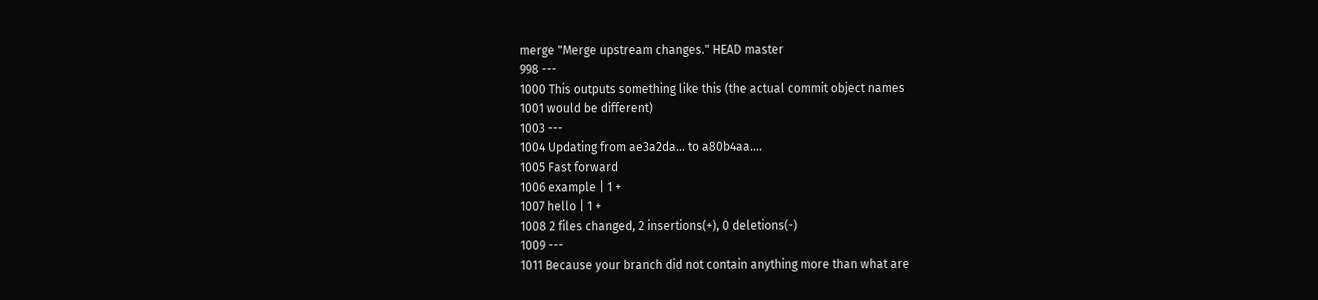merge "Merge upstream changes." HEAD master
998 ---
1000 This outputs something like this (the actual commit object names
1001 would be different)
1003 ---
1004 Updating from ae3a2da... to a80b4aa....
1005 Fast forward
1006 example | 1 +
1007 hello | 1 +
1008 2 files changed, 2 insertions(+), 0 deletions(-)
1009 ---
1011 Because your branch did not contain anything more than what are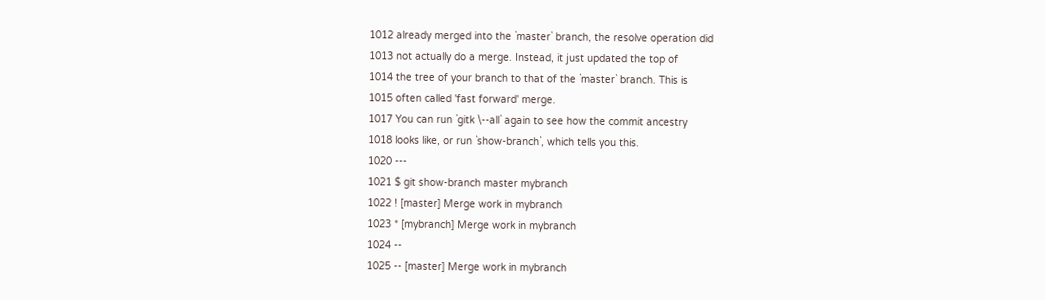1012 already merged into the `master` branch, the resolve operation did
1013 not actually do a merge. Instead, it just updated the top of
1014 the tree of your branch to that of the `master` branch. This is
1015 often called 'fast forward' merge.
1017 You can run `gitk \--all` again to see how the commit ancestry
1018 looks like, or run `show-branch`, which tells you this.
1020 ---
1021 $ git show-branch master mybranch
1022 ! [master] Merge work in mybranch
1023 * [mybranch] Merge work in mybranch
1024 --
1025 -- [master] Merge work in mybranch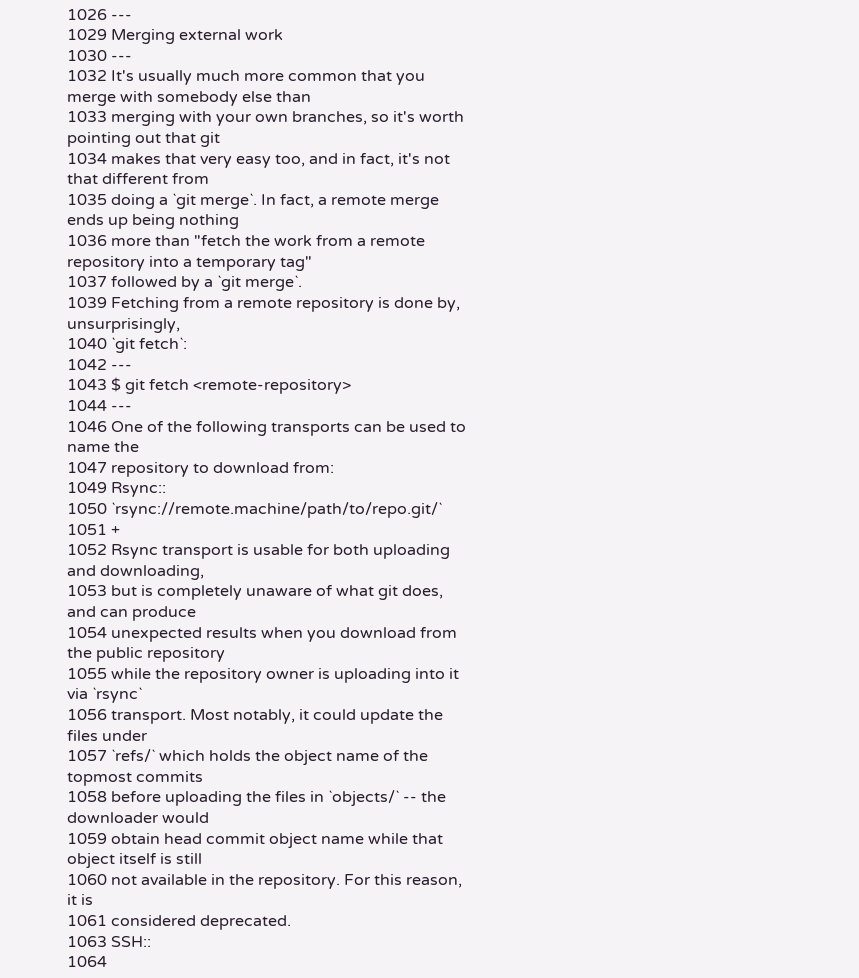1026 ---
1029 Merging external work
1030 ---
1032 It's usually much more common that you merge with somebody else than
1033 merging with your own branches, so it's worth pointing out that git
1034 makes that very easy too, and in fact, it's not that different from
1035 doing a `git merge`. In fact, a remote merge ends up being nothing
1036 more than "fetch the work from a remote repository into a temporary tag"
1037 followed by a `git merge`.
1039 Fetching from a remote repository is done by, unsurprisingly,
1040 `git fetch`:
1042 ---
1043 $ git fetch <remote-repository>
1044 ---
1046 One of the following transports can be used to name the
1047 repository to download from:
1049 Rsync::
1050 `rsync://remote.machine/path/to/repo.git/`
1051 +
1052 Rsync transport is usable for both uploading and downloading,
1053 but is completely unaware of what git does, and can produce
1054 unexpected results when you download from the public repository
1055 while the repository owner is uploading into it via `rsync`
1056 transport. Most notably, it could update the files under
1057 `refs/` which holds the object name of the topmost commits
1058 before uploading the files in `objects/` -- the downloader would
1059 obtain head commit object name while that object itself is still
1060 not available in the repository. For this reason, it is
1061 considered deprecated.
1063 SSH::
1064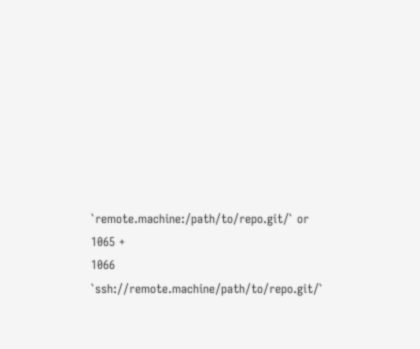`remote.machine:/path/to/repo.git/` or
1065 +
1066 `ssh://remote.machine/path/to/repo.git/`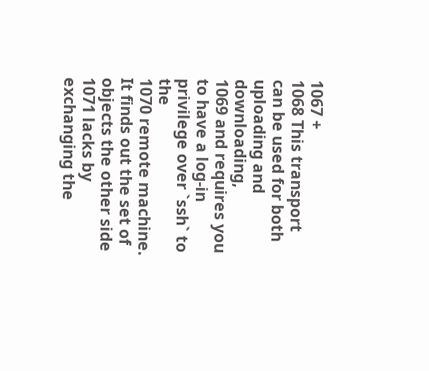1067 +
1068 This transport can be used for both uploading and downloading,
1069 and requires you to have a log-in privilege over `ssh` to the
1070 remote machine. It finds out the set of objects the other side
1071 lacks by exchanging the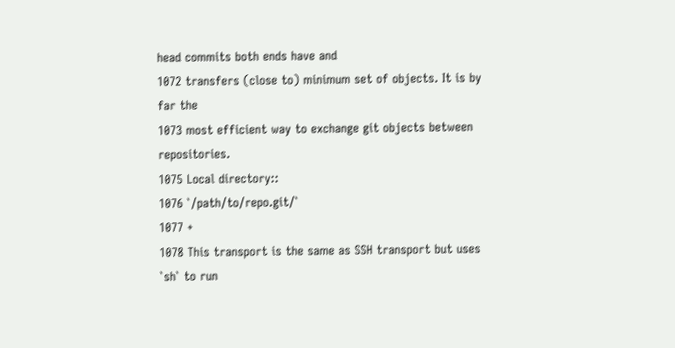head commits both ends have and
1072 transfers (close to) minimum set of objects. It is by far the
1073 most efficient way to exchange git objects between repositories.
1075 Local directory::
1076 `/path/to/repo.git/`
1077 +
1078 This transport is the same as SSH transport but uses `sh` to run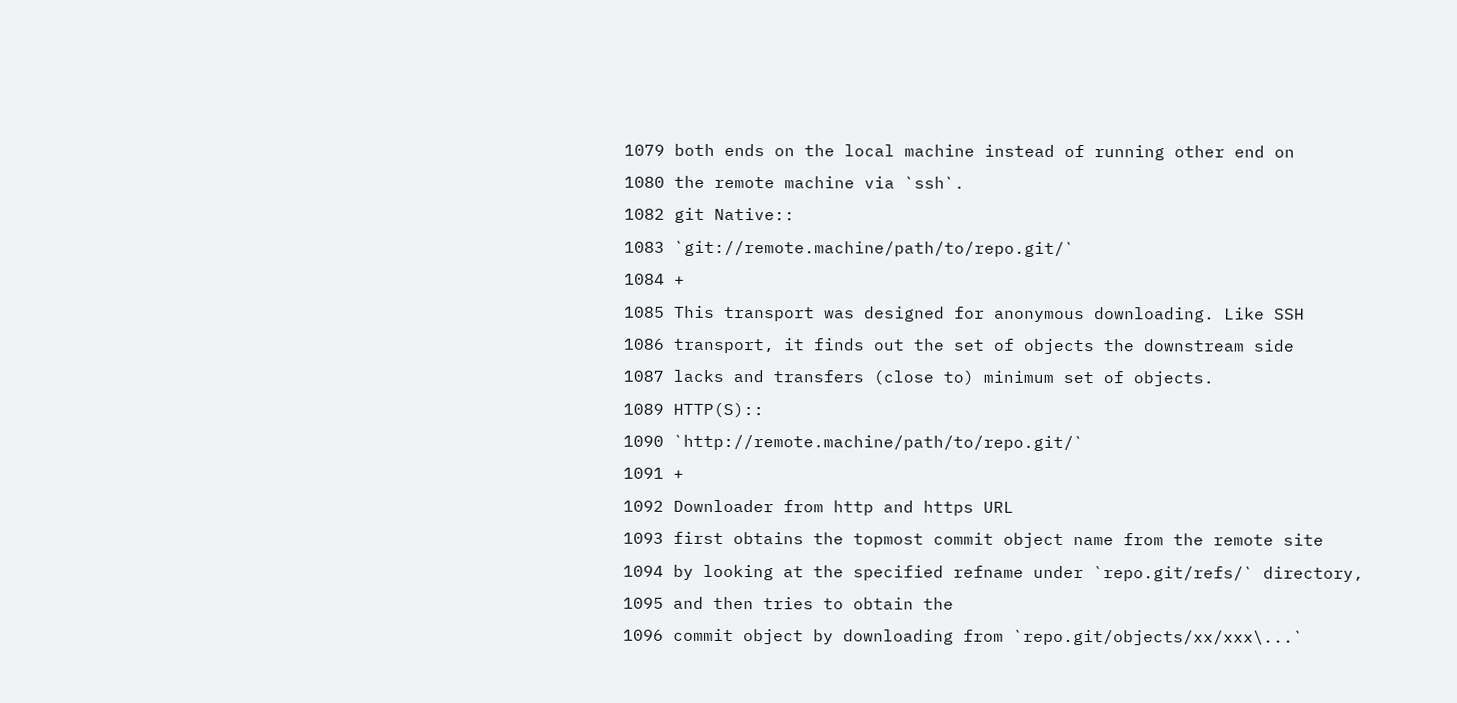1079 both ends on the local machine instead of running other end on
1080 the remote machine via `ssh`.
1082 git Native::
1083 `git://remote.machine/path/to/repo.git/`
1084 +
1085 This transport was designed for anonymous downloading. Like SSH
1086 transport, it finds out the set of objects the downstream side
1087 lacks and transfers (close to) minimum set of objects.
1089 HTTP(S)::
1090 `http://remote.machine/path/to/repo.git/`
1091 +
1092 Downloader from http and https URL
1093 first obtains the topmost commit object name from the remote site
1094 by looking at the specified refname under `repo.git/refs/` directory,
1095 and then tries to obtain the
1096 commit object by downloading from `repo.git/objects/xx/xxx\...`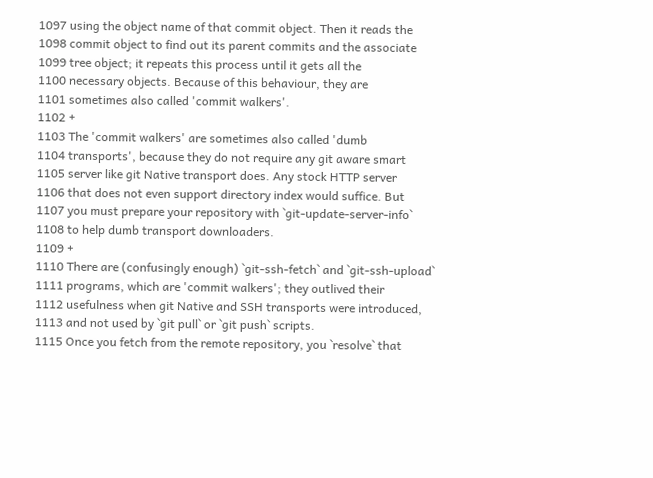1097 using the object name of that commit object. Then it reads the
1098 commit object to find out its parent commits and the associate
1099 tree object; it repeats this process until it gets all the
1100 necessary objects. Because of this behaviour, they are
1101 sometimes also called 'commit walkers'.
1102 +
1103 The 'commit walkers' are sometimes also called 'dumb
1104 transports', because they do not require any git aware smart
1105 server like git Native transport does. Any stock HTTP server
1106 that does not even support directory index would suffice. But
1107 you must prepare your repository with `git-update-server-info`
1108 to help dumb transport downloaders.
1109 +
1110 There are (confusingly enough) `git-ssh-fetch` and `git-ssh-upload`
1111 programs, which are 'commit walkers'; they outlived their
1112 usefulness when git Native and SSH transports were introduced,
1113 and not used by `git pull` or `git push` scripts.
1115 Once you fetch from the remote repository, you `resolve` that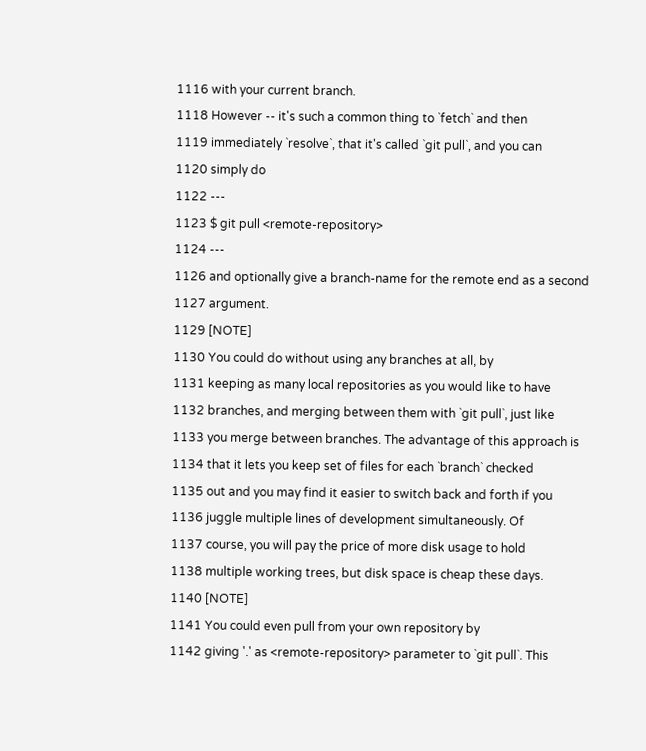1116 with your current branch.
1118 However -- it's such a common thing to `fetch` and then
1119 immediately `resolve`, that it's called `git pull`, and you can
1120 simply do
1122 ---
1123 $ git pull <remote-repository>
1124 ---
1126 and optionally give a branch-name for the remote end as a second
1127 argument.
1129 [NOTE]
1130 You could do without using any branches at all, by
1131 keeping as many local repositories as you would like to have
1132 branches, and merging between them with `git pull`, just like
1133 you merge between branches. The advantage of this approach is
1134 that it lets you keep set of files for each `branch` checked
1135 out and you may find it easier to switch back and forth if you
1136 juggle multiple lines of development simultaneously. Of
1137 course, you will pay the price of more disk usage to hold
1138 multiple working trees, but disk space is cheap these days.
1140 [NOTE]
1141 You could even pull from your own repository by
1142 giving '.' as <remote-repository> parameter to `git pull`. This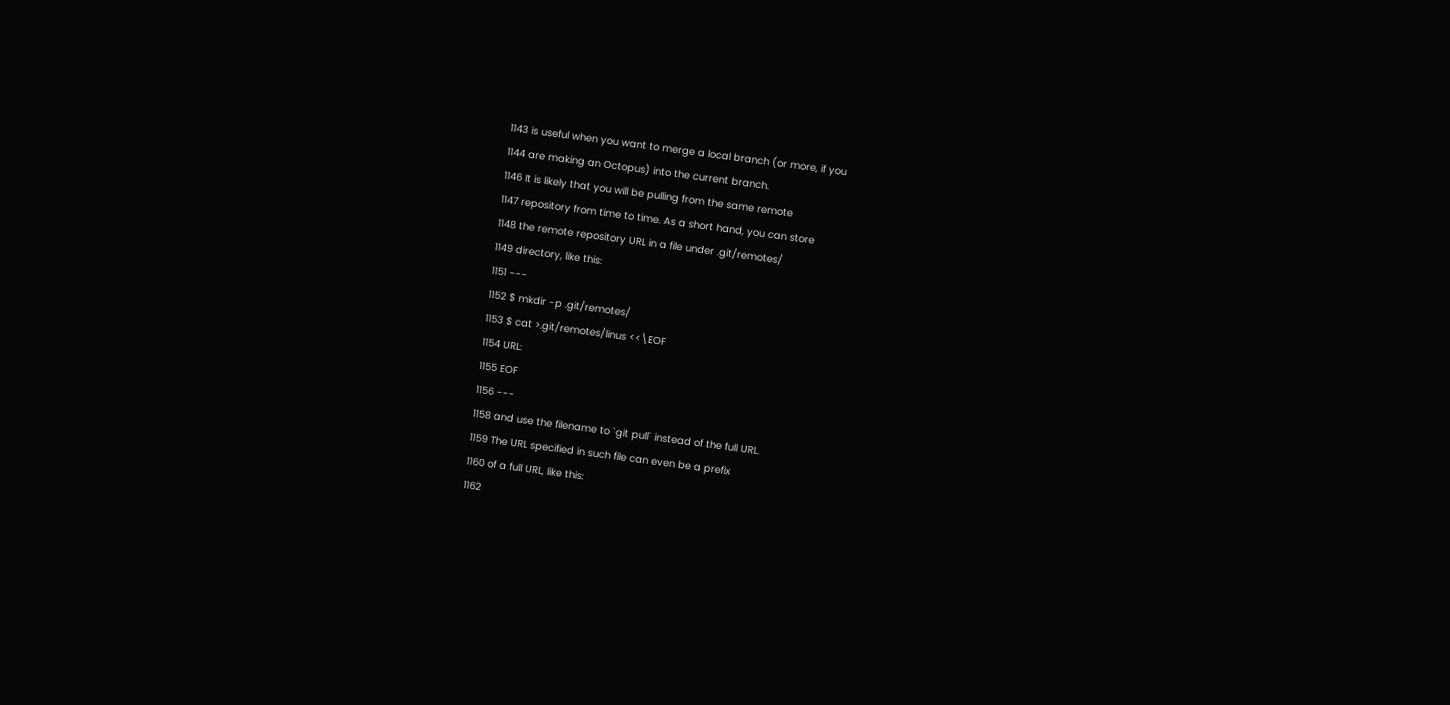1143 is useful when you want to merge a local branch (or more, if you
1144 are making an Octopus) into the current branch.
1146 It is likely that you will be pulling from the same remote
1147 repository from time to time. As a short hand, you can store
1148 the remote repository URL in a file under .git/remotes/
1149 directory, like this:
1151 ---
1152 $ mkdir -p .git/remotes/
1153 $ cat >.git/remotes/linus <<\EOF
1154 URL:
1155 EOF
1156 ---
1158 and use the filename to `git pull` instead of the full URL.
1159 The URL specified in such file can even be a prefix
1160 of a full URL, like this:
1162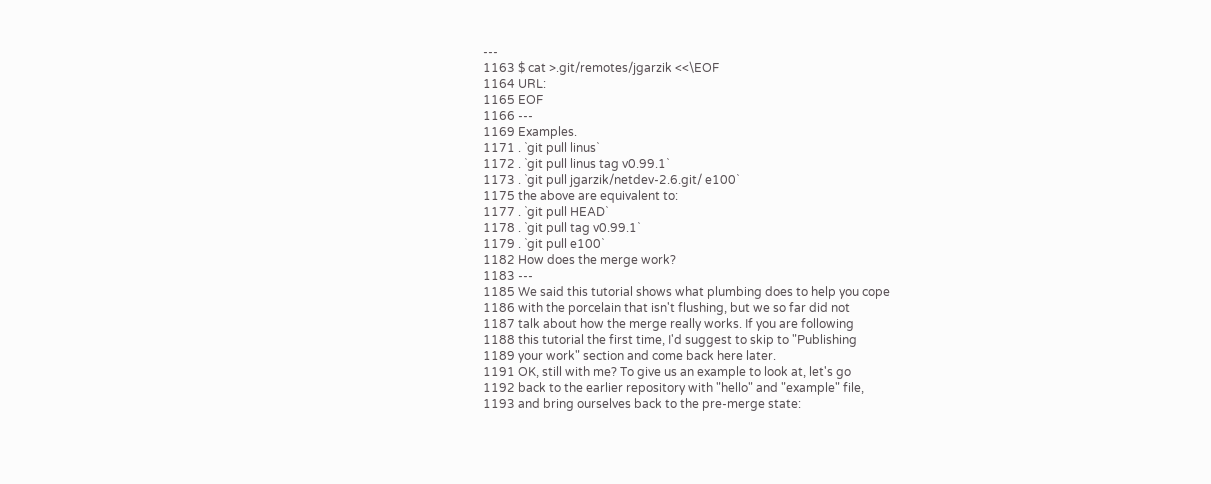---
1163 $ cat >.git/remotes/jgarzik <<\EOF
1164 URL:
1165 EOF
1166 ---
1169 Examples.
1171 . `git pull linus`
1172 . `git pull linus tag v0.99.1`
1173 . `git pull jgarzik/netdev-2.6.git/ e100`
1175 the above are equivalent to:
1177 . `git pull HEAD`
1178 . `git pull tag v0.99.1`
1179 . `git pull e100`
1182 How does the merge work?
1183 ---
1185 We said this tutorial shows what plumbing does to help you cope
1186 with the porcelain that isn't flushing, but we so far did not
1187 talk about how the merge really works. If you are following
1188 this tutorial the first time, I'd suggest to skip to "Publishing
1189 your work" section and come back here later.
1191 OK, still with me? To give us an example to look at, let's go
1192 back to the earlier repository with "hello" and "example" file,
1193 and bring ourselves back to the pre-merge state: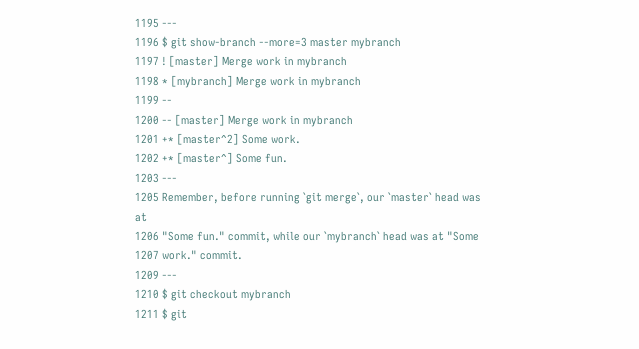1195 ---
1196 $ git show-branch --more=3 master mybranch
1197 ! [master] Merge work in mybranch
1198 * [mybranch] Merge work in mybranch
1199 --
1200 -- [master] Merge work in mybranch
1201 +* [master^2] Some work.
1202 +* [master^] Some fun.
1203 ---
1205 Remember, before running `git merge`, our `master` head was at
1206 "Some fun." commit, while our `mybranch` head was at "Some
1207 work." commit.
1209 ---
1210 $ git checkout mybranch
1211 $ git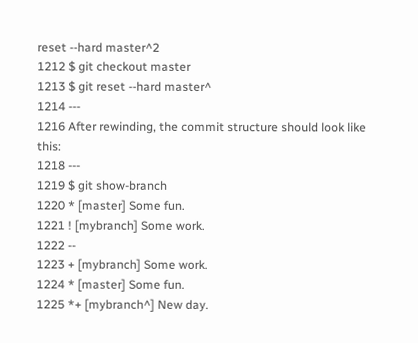reset --hard master^2
1212 $ git checkout master
1213 $ git reset --hard master^
1214 ---
1216 After rewinding, the commit structure should look like this:
1218 ---
1219 $ git show-branch
1220 * [master] Some fun.
1221 ! [mybranch] Some work.
1222 --
1223 + [mybranch] Some work.
1224 * [master] Some fun.
1225 *+ [mybranch^] New day.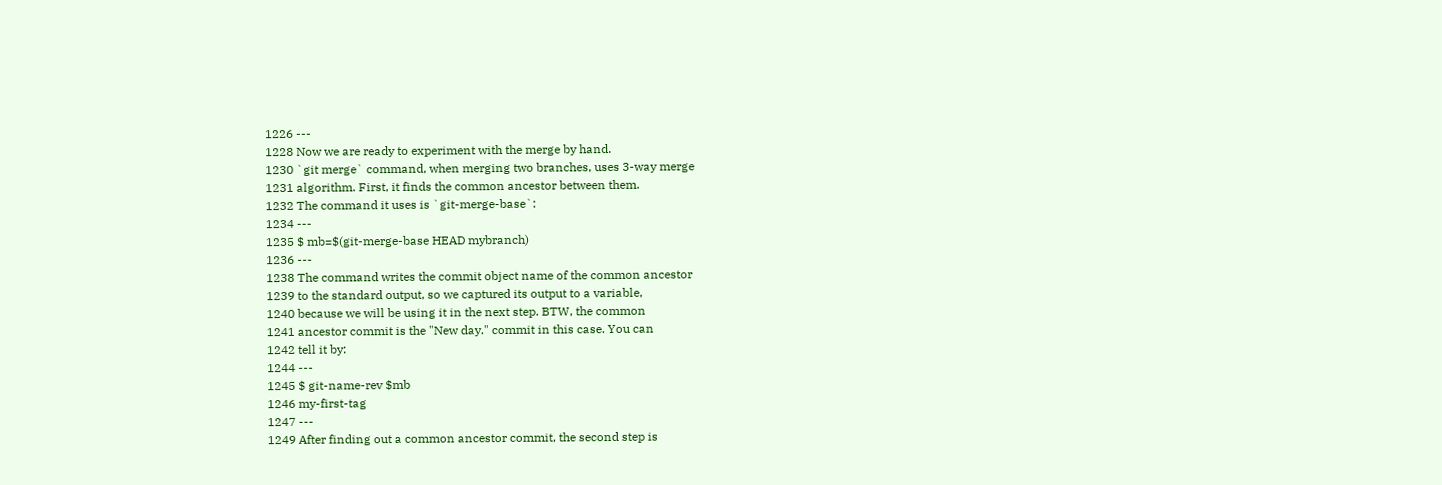1226 ---
1228 Now we are ready to experiment with the merge by hand.
1230 `git merge` command, when merging two branches, uses 3-way merge
1231 algorithm. First, it finds the common ancestor between them.
1232 The command it uses is `git-merge-base`:
1234 ---
1235 $ mb=$(git-merge-base HEAD mybranch)
1236 ---
1238 The command writes the commit object name of the common ancestor
1239 to the standard output, so we captured its output to a variable,
1240 because we will be using it in the next step. BTW, the common
1241 ancestor commit is the "New day." commit in this case. You can
1242 tell it by:
1244 ---
1245 $ git-name-rev $mb
1246 my-first-tag
1247 ---
1249 After finding out a common ancestor commit, the second step is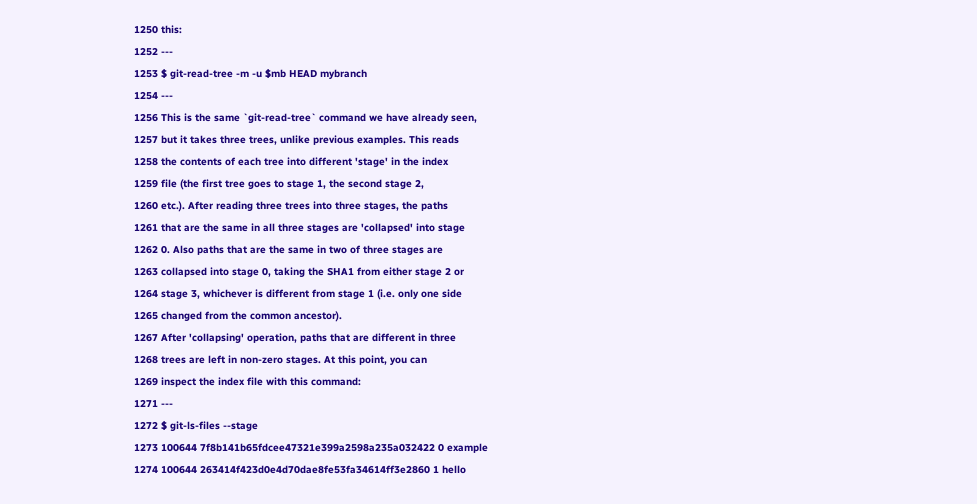1250 this:
1252 ---
1253 $ git-read-tree -m -u $mb HEAD mybranch
1254 ---
1256 This is the same `git-read-tree` command we have already seen,
1257 but it takes three trees, unlike previous examples. This reads
1258 the contents of each tree into different 'stage' in the index
1259 file (the first tree goes to stage 1, the second stage 2,
1260 etc.). After reading three trees into three stages, the paths
1261 that are the same in all three stages are 'collapsed' into stage
1262 0. Also paths that are the same in two of three stages are
1263 collapsed into stage 0, taking the SHA1 from either stage 2 or
1264 stage 3, whichever is different from stage 1 (i.e. only one side
1265 changed from the common ancestor).
1267 After 'collapsing' operation, paths that are different in three
1268 trees are left in non-zero stages. At this point, you can
1269 inspect the index file with this command:
1271 ---
1272 $ git-ls-files --stage
1273 100644 7f8b141b65fdcee47321e399a2598a235a032422 0 example
1274 100644 263414f423d0e4d70dae8fe53fa34614ff3e2860 1 hello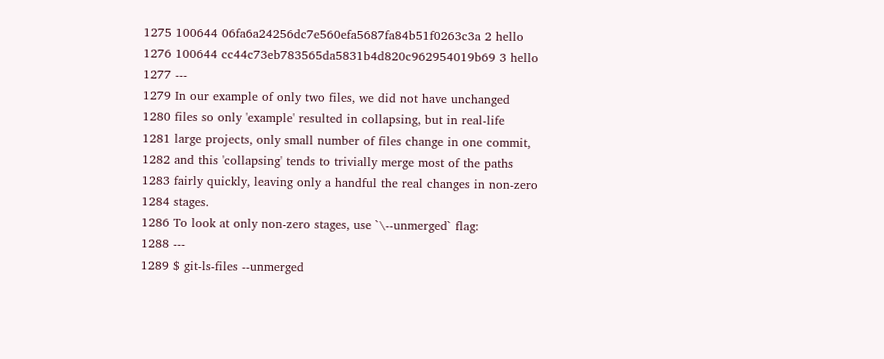1275 100644 06fa6a24256dc7e560efa5687fa84b51f0263c3a 2 hello
1276 100644 cc44c73eb783565da5831b4d820c962954019b69 3 hello
1277 ---
1279 In our example of only two files, we did not have unchanged
1280 files so only 'example' resulted in collapsing, but in real-life
1281 large projects, only small number of files change in one commit,
1282 and this 'collapsing' tends to trivially merge most of the paths
1283 fairly quickly, leaving only a handful the real changes in non-zero
1284 stages.
1286 To look at only non-zero stages, use `\--unmerged` flag:
1288 ---
1289 $ git-ls-files --unmerged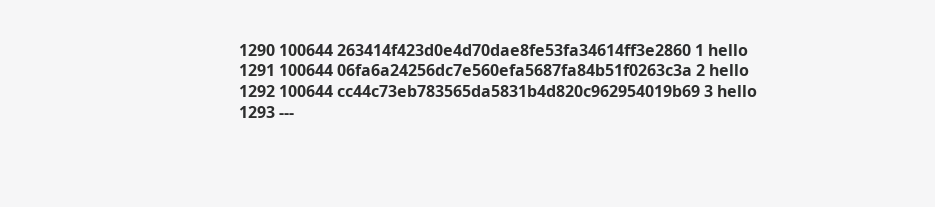1290 100644 263414f423d0e4d70dae8fe53fa34614ff3e2860 1 hello
1291 100644 06fa6a24256dc7e560efa5687fa84b51f0263c3a 2 hello
1292 100644 cc44c73eb783565da5831b4d820c962954019b69 3 hello
1293 ---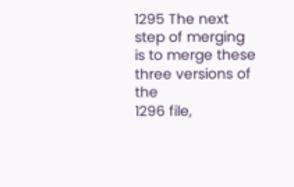1295 The next step of merging is to merge these three versions of the
1296 file,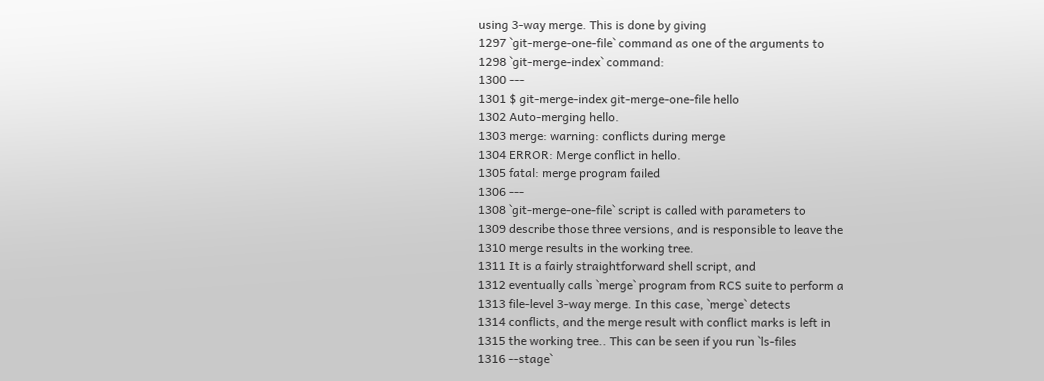using 3-way merge. This is done by giving
1297 `git-merge-one-file` command as one of the arguments to
1298 `git-merge-index` command:
1300 ---
1301 $ git-merge-index git-merge-one-file hello
1302 Auto-merging hello.
1303 merge: warning: conflicts during merge
1304 ERROR: Merge conflict in hello.
1305 fatal: merge program failed
1306 ---
1308 `git-merge-one-file` script is called with parameters to
1309 describe those three versions, and is responsible to leave the
1310 merge results in the working tree.
1311 It is a fairly straightforward shell script, and
1312 eventually calls `merge` program from RCS suite to perform a
1313 file-level 3-way merge. In this case, `merge` detects
1314 conflicts, and the merge result with conflict marks is left in
1315 the working tree.. This can be seen if you run `ls-files
1316 --stage`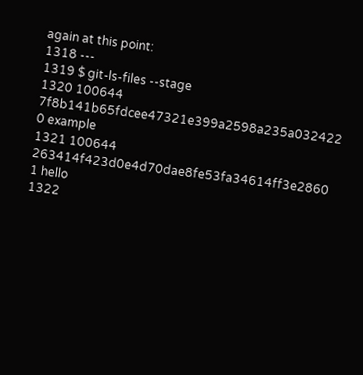again at this point:
1318 ---
1319 $ git-ls-files --stage
1320 100644 7f8b141b65fdcee47321e399a2598a235a032422 0 example
1321 100644 263414f423d0e4d70dae8fe53fa34614ff3e2860 1 hello
1322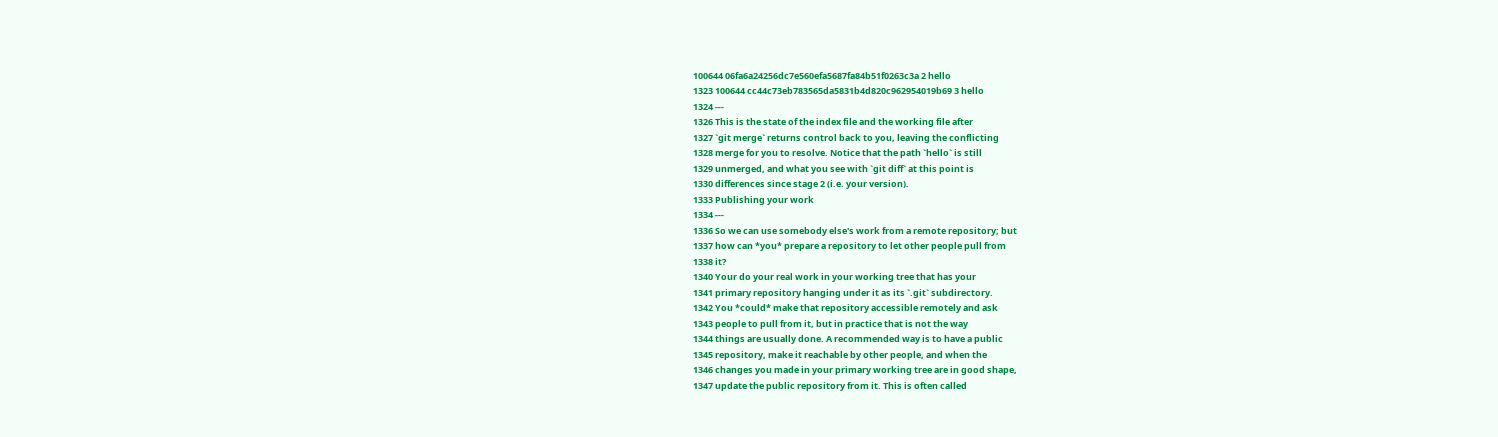100644 06fa6a24256dc7e560efa5687fa84b51f0263c3a 2 hello
1323 100644 cc44c73eb783565da5831b4d820c962954019b69 3 hello
1324 ---
1326 This is the state of the index file and the working file after
1327 `git merge` returns control back to you, leaving the conflicting
1328 merge for you to resolve. Notice that the path `hello` is still
1329 unmerged, and what you see with `git diff` at this point is
1330 differences since stage 2 (i.e. your version).
1333 Publishing your work
1334 ---
1336 So we can use somebody else's work from a remote repository; but
1337 how can *you* prepare a repository to let other people pull from
1338 it?
1340 Your do your real work in your working tree that has your
1341 primary repository hanging under it as its `.git` subdirectory.
1342 You *could* make that repository accessible remotely and ask
1343 people to pull from it, but in practice that is not the way
1344 things are usually done. A recommended way is to have a public
1345 repository, make it reachable by other people, and when the
1346 changes you made in your primary working tree are in good shape,
1347 update the public repository from it. This is often called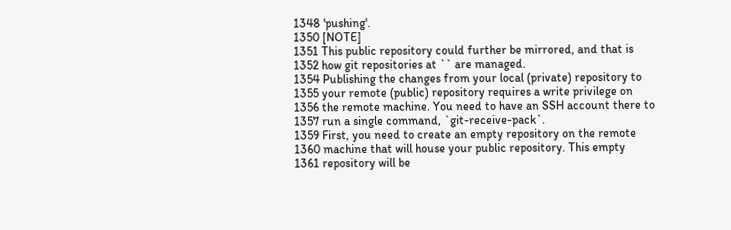1348 'pushing'.
1350 [NOTE]
1351 This public repository could further be mirrored, and that is
1352 how git repositories at `` are managed.
1354 Publishing the changes from your local (private) repository to
1355 your remote (public) repository requires a write privilege on
1356 the remote machine. You need to have an SSH account there to
1357 run a single command, `git-receive-pack`.
1359 First, you need to create an empty repository on the remote
1360 machine that will house your public repository. This empty
1361 repository will be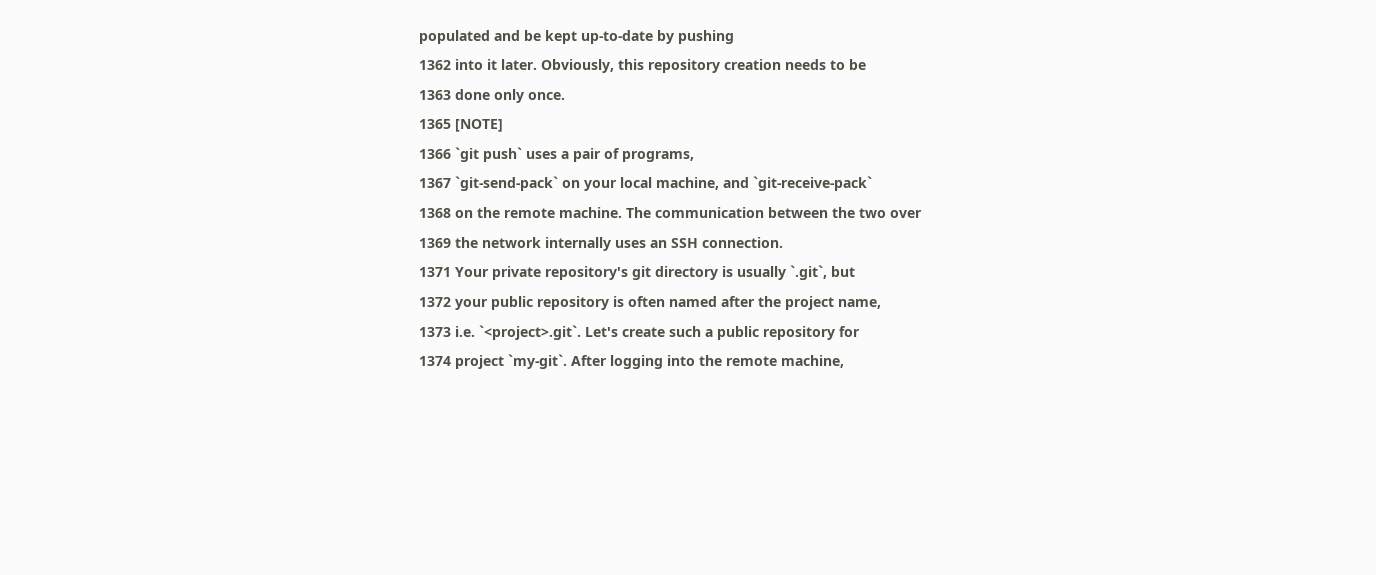populated and be kept up-to-date by pushing
1362 into it later. Obviously, this repository creation needs to be
1363 done only once.
1365 [NOTE]
1366 `git push` uses a pair of programs,
1367 `git-send-pack` on your local machine, and `git-receive-pack`
1368 on the remote machine. The communication between the two over
1369 the network internally uses an SSH connection.
1371 Your private repository's git directory is usually `.git`, but
1372 your public repository is often named after the project name,
1373 i.e. `<project>.git`. Let's create such a public repository for
1374 project `my-git`. After logging into the remote machine,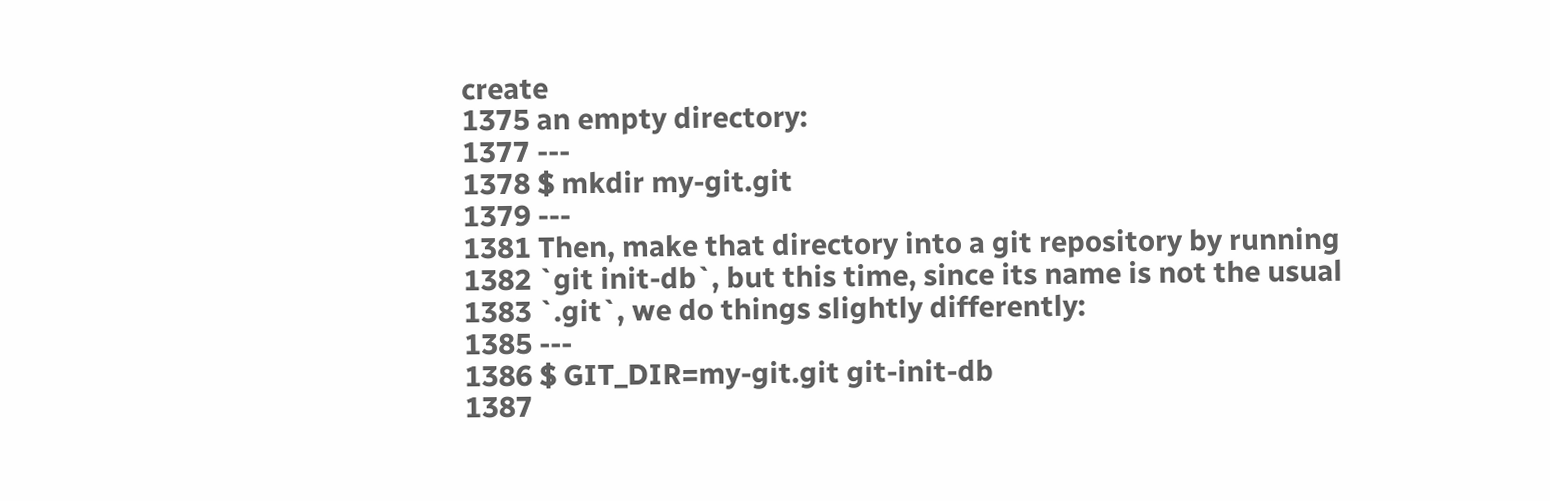create
1375 an empty directory:
1377 ---
1378 $ mkdir my-git.git
1379 ---
1381 Then, make that directory into a git repository by running
1382 `git init-db`, but this time, since its name is not the usual
1383 `.git`, we do things slightly differently:
1385 ---
1386 $ GIT_DIR=my-git.git git-init-db
1387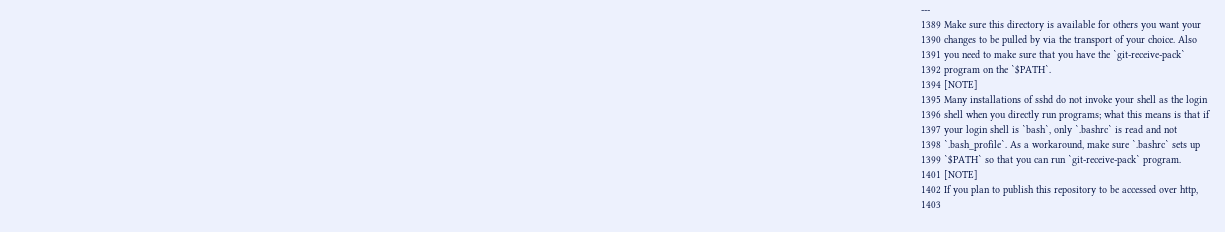---
1389 Make sure this directory is available for others you want your
1390 changes to be pulled by via the transport of your choice. Also
1391 you need to make sure that you have the `git-receive-pack`
1392 program on the `$PATH`.
1394 [NOTE]
1395 Many installations of sshd do not invoke your shell as the login
1396 shell when you directly run programs; what this means is that if
1397 your login shell is `bash`, only `.bashrc` is read and not
1398 `.bash_profile`. As a workaround, make sure `.bashrc` sets up
1399 `$PATH` so that you can run `git-receive-pack` program.
1401 [NOTE]
1402 If you plan to publish this repository to be accessed over http,
1403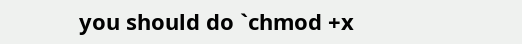you should do `chmod +x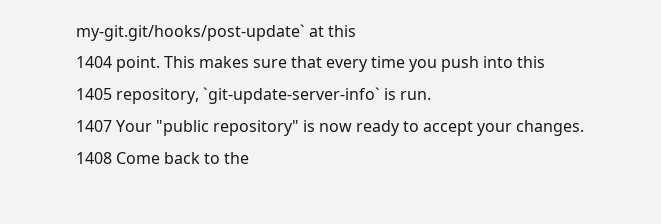my-git.git/hooks/post-update` at this
1404 point. This makes sure that every time you push into this
1405 repository, `git-update-server-info` is run.
1407 Your "public repository" is now ready to accept your changes.
1408 Come back to the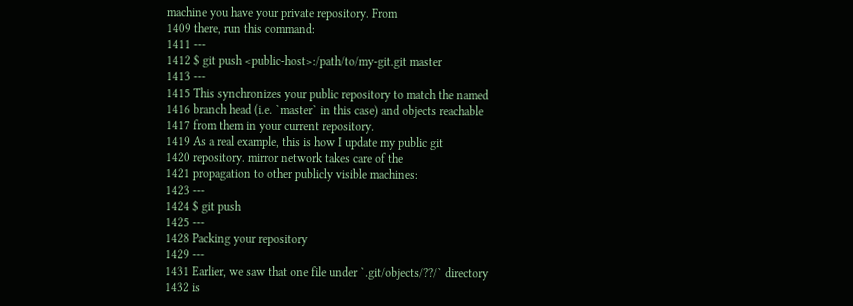machine you have your private repository. From
1409 there, run this command:
1411 ---
1412 $ git push <public-host>:/path/to/my-git.git master
1413 ---
1415 This synchronizes your public repository to match the named
1416 branch head (i.e. `master` in this case) and objects reachable
1417 from them in your current repository.
1419 As a real example, this is how I update my public git
1420 repository. mirror network takes care of the
1421 propagation to other publicly visible machines:
1423 ---
1424 $ git push
1425 ---
1428 Packing your repository
1429 ---
1431 Earlier, we saw that one file under `.git/objects/??/` directory
1432 is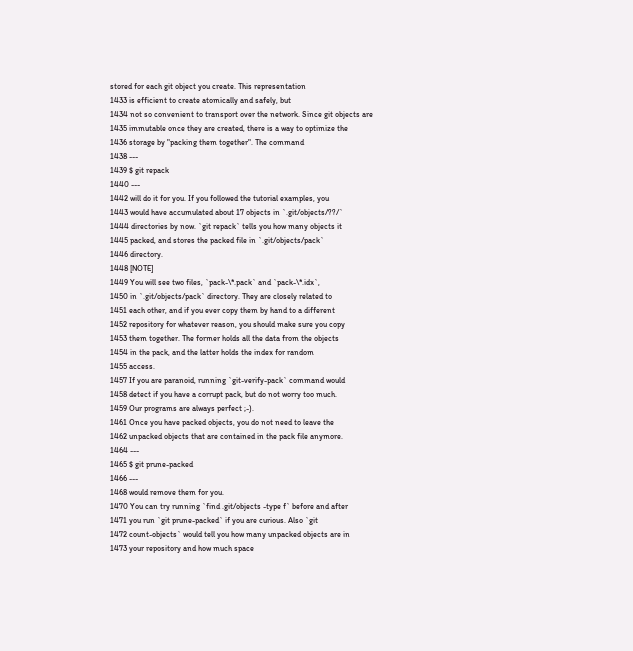stored for each git object you create. This representation
1433 is efficient to create atomically and safely, but
1434 not so convenient to transport over the network. Since git objects are
1435 immutable once they are created, there is a way to optimize the
1436 storage by "packing them together". The command
1438 ---
1439 $ git repack
1440 ---
1442 will do it for you. If you followed the tutorial examples, you
1443 would have accumulated about 17 objects in `.git/objects/??/`
1444 directories by now. `git repack` tells you how many objects it
1445 packed, and stores the packed file in `.git/objects/pack`
1446 directory.
1448 [NOTE]
1449 You will see two files, `pack-\*.pack` and `pack-\*.idx`,
1450 in `.git/objects/pack` directory. They are closely related to
1451 each other, and if you ever copy them by hand to a different
1452 repository for whatever reason, you should make sure you copy
1453 them together. The former holds all the data from the objects
1454 in the pack, and the latter holds the index for random
1455 access.
1457 If you are paranoid, running `git-verify-pack` command would
1458 detect if you have a corrupt pack, but do not worry too much.
1459 Our programs are always perfect ;-).
1461 Once you have packed objects, you do not need to leave the
1462 unpacked objects that are contained in the pack file anymore.
1464 ---
1465 $ git prune-packed
1466 ---
1468 would remove them for you.
1470 You can try running `find .git/objects -type f` before and after
1471 you run `git prune-packed` if you are curious. Also `git
1472 count-objects` would tell you how many unpacked objects are in
1473 your repository and how much space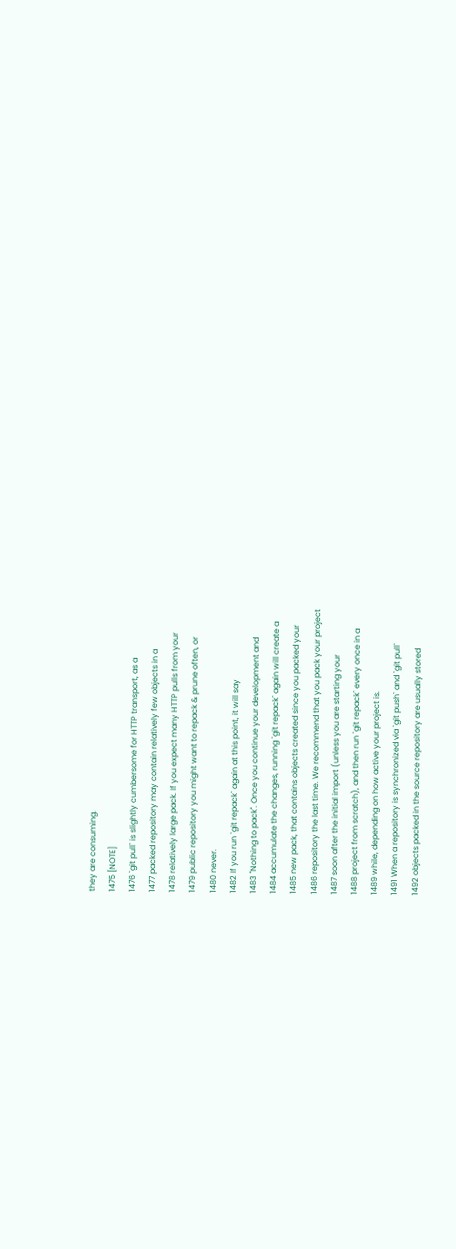they are consuming.
1475 [NOTE]
1476 `git pull` is slightly cumbersome for HTTP transport, as a
1477 packed repository may contain relatively few objects in a
1478 relatively large pack. If you expect many HTTP pulls from your
1479 public repository you might want to repack & prune often, or
1480 never.
1482 If you run `git repack` again at this point, it will say
1483 "Nothing to pack". Once you continue your development and
1484 accumulate the changes, running `git repack` again will create a
1485 new pack, that contains objects created since you packed your
1486 repository the last time. We recommend that you pack your project
1487 soon after the initial import (unless you are starting your
1488 project from scratch), and then run `git repack` every once in a
1489 while, depending on how active your project is.
1491 When a repository is synchronized via `git push` and `git pull`
1492 objects packed in the source repository are usually stored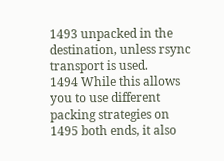1493 unpacked in the destination, unless rsync transport is used.
1494 While this allows you to use different packing strategies on
1495 both ends, it also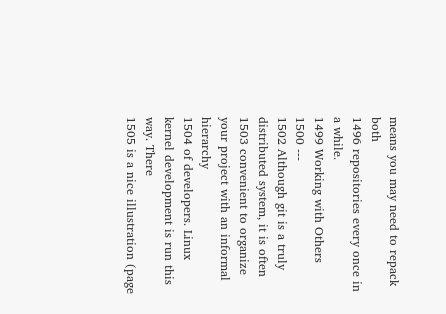means you may need to repack both
1496 repositories every once in a while.
1499 Working with Others
1500 ---
1502 Although git is a truly distributed system, it is often
1503 convenient to organize your project with an informal hierarchy
1504 of developers. Linux kernel development is run this way. There
1505 is a nice illustration (page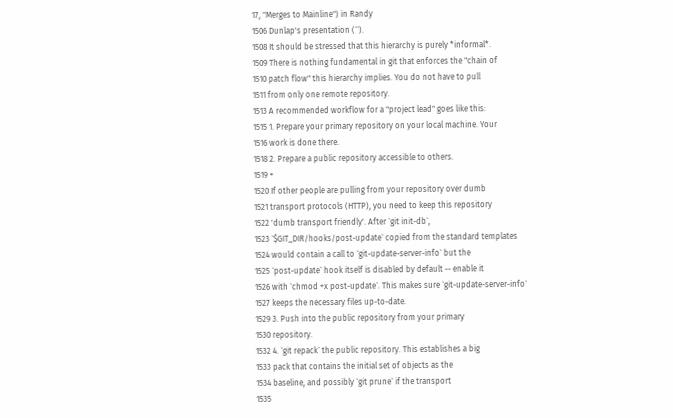17, "Merges to Mainline") in Randy
1506 Dunlap's presentation (``).
1508 It should be stressed that this hierarchy is purely *informal*.
1509 There is nothing fundamental in git that enforces the "chain of
1510 patch flow" this hierarchy implies. You do not have to pull
1511 from only one remote repository.
1513 A recommended workflow for a "project lead" goes like this:
1515 1. Prepare your primary repository on your local machine. Your
1516 work is done there.
1518 2. Prepare a public repository accessible to others.
1519 +
1520 If other people are pulling from your repository over dumb
1521 transport protocols (HTTP), you need to keep this repository
1522 'dumb transport friendly'. After `git init-db`,
1523 `$GIT_DIR/hooks/post-update` copied from the standard templates
1524 would contain a call to `git-update-server-info` but the
1525 `post-update` hook itself is disabled by default -- enable it
1526 with `chmod +x post-update`. This makes sure `git-update-server-info`
1527 keeps the necessary files up-to-date.
1529 3. Push into the public repository from your primary
1530 repository.
1532 4. `git repack` the public repository. This establishes a big
1533 pack that contains the initial set of objects as the
1534 baseline, and possibly `git prune` if the transport
1535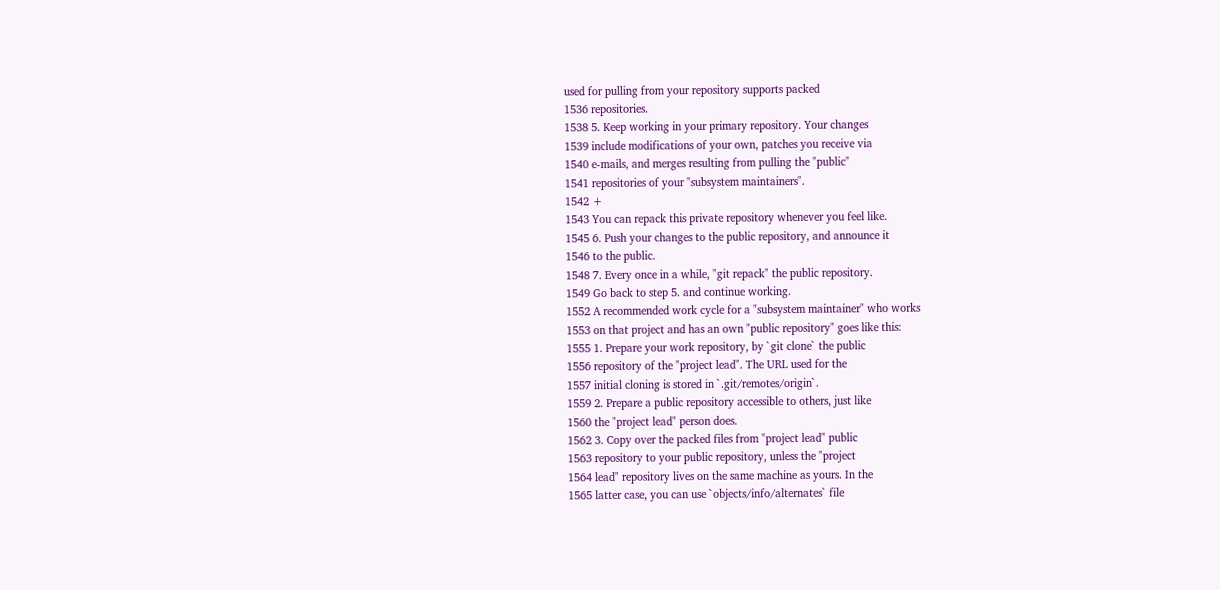used for pulling from your repository supports packed
1536 repositories.
1538 5. Keep working in your primary repository. Your changes
1539 include modifications of your own, patches you receive via
1540 e-mails, and merges resulting from pulling the "public"
1541 repositories of your "subsystem maintainers".
1542 +
1543 You can repack this private repository whenever you feel like.
1545 6. Push your changes to the public repository, and announce it
1546 to the public.
1548 7. Every once in a while, "git repack" the public repository.
1549 Go back to step 5. and continue working.
1552 A recommended work cycle for a "subsystem maintainer" who works
1553 on that project and has an own "public repository" goes like this:
1555 1. Prepare your work repository, by `git clone` the public
1556 repository of the "project lead". The URL used for the
1557 initial cloning is stored in `.git/remotes/origin`.
1559 2. Prepare a public repository accessible to others, just like
1560 the "project lead" person does.
1562 3. Copy over the packed files from "project lead" public
1563 repository to your public repository, unless the "project
1564 lead" repository lives on the same machine as yours. In the
1565 latter case, you can use `objects/info/alternates` file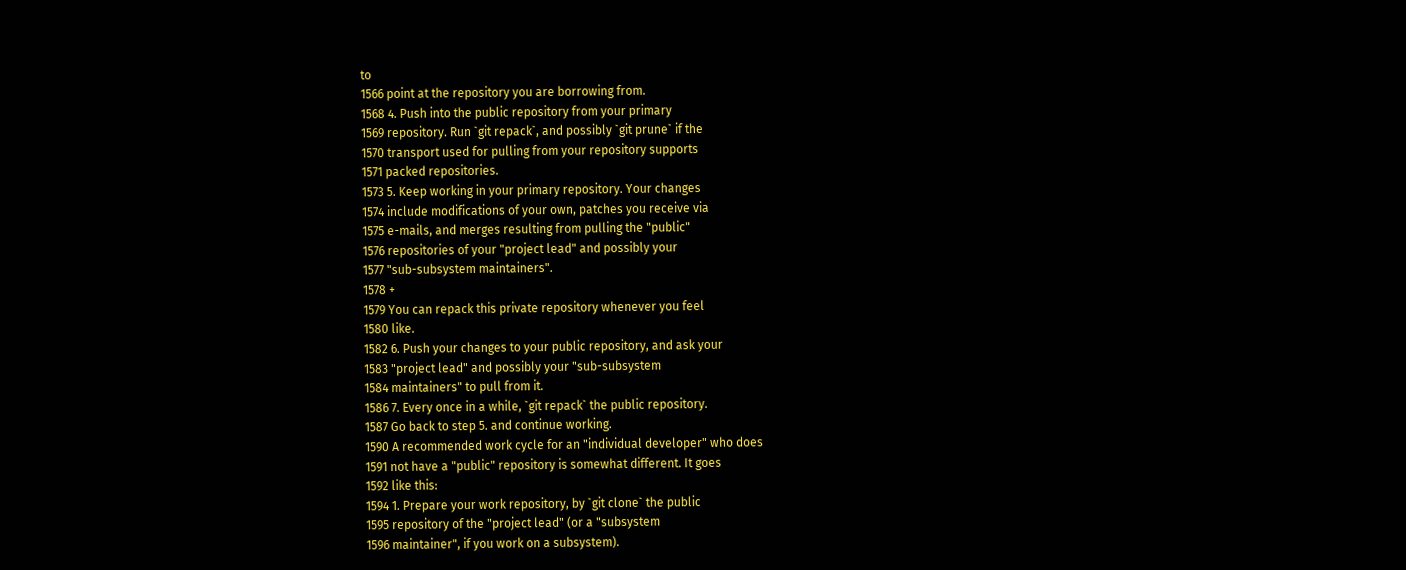to
1566 point at the repository you are borrowing from.
1568 4. Push into the public repository from your primary
1569 repository. Run `git repack`, and possibly `git prune` if the
1570 transport used for pulling from your repository supports
1571 packed repositories.
1573 5. Keep working in your primary repository. Your changes
1574 include modifications of your own, patches you receive via
1575 e-mails, and merges resulting from pulling the "public"
1576 repositories of your "project lead" and possibly your
1577 "sub-subsystem maintainers".
1578 +
1579 You can repack this private repository whenever you feel
1580 like.
1582 6. Push your changes to your public repository, and ask your
1583 "project lead" and possibly your "sub-subsystem
1584 maintainers" to pull from it.
1586 7. Every once in a while, `git repack` the public repository.
1587 Go back to step 5. and continue working.
1590 A recommended work cycle for an "individual developer" who does
1591 not have a "public" repository is somewhat different. It goes
1592 like this:
1594 1. Prepare your work repository, by `git clone` the public
1595 repository of the "project lead" (or a "subsystem
1596 maintainer", if you work on a subsystem).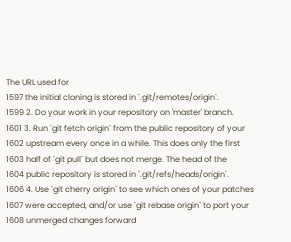The URL used for
1597 the initial cloning is stored in `.git/remotes/origin`.
1599 2. Do your work in your repository on 'master' branch.
1601 3. Run `git fetch origin` from the public repository of your
1602 upstream every once in a while. This does only the first
1603 half of `git pull` but does not merge. The head of the
1604 public repository is stored in `.git/refs/heads/origin`.
1606 4. Use `git cherry origin` to see which ones of your patches
1607 were accepted, and/or use `git rebase origin` to port your
1608 unmerged changes forward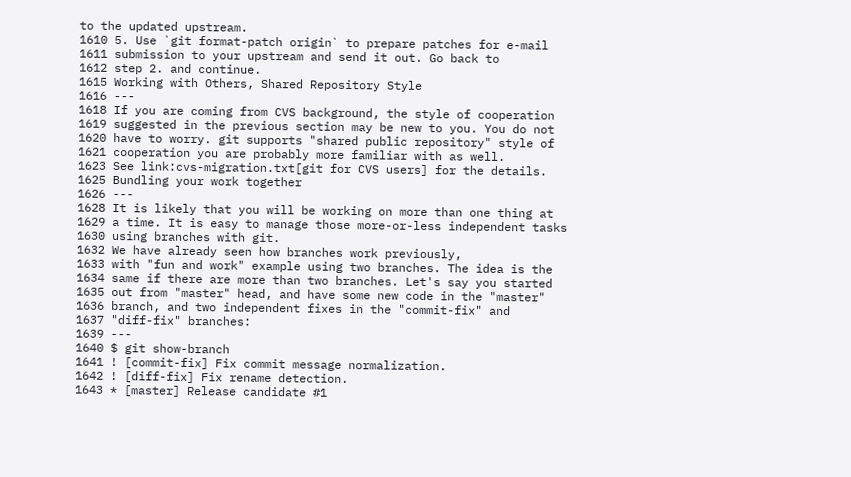to the updated upstream.
1610 5. Use `git format-patch origin` to prepare patches for e-mail
1611 submission to your upstream and send it out. Go back to
1612 step 2. and continue.
1615 Working with Others, Shared Repository Style
1616 ---
1618 If you are coming from CVS background, the style of cooperation
1619 suggested in the previous section may be new to you. You do not
1620 have to worry. git supports "shared public repository" style of
1621 cooperation you are probably more familiar with as well.
1623 See link:cvs-migration.txt[git for CVS users] for the details.
1625 Bundling your work together
1626 ---
1628 It is likely that you will be working on more than one thing at
1629 a time. It is easy to manage those more-or-less independent tasks
1630 using branches with git.
1632 We have already seen how branches work previously,
1633 with "fun and work" example using two branches. The idea is the
1634 same if there are more than two branches. Let's say you started
1635 out from "master" head, and have some new code in the "master"
1636 branch, and two independent fixes in the "commit-fix" and
1637 "diff-fix" branches:
1639 ---
1640 $ git show-branch
1641 ! [commit-fix] Fix commit message normalization.
1642 ! [diff-fix] Fix rename detection.
1643 * [master] Release candidate #1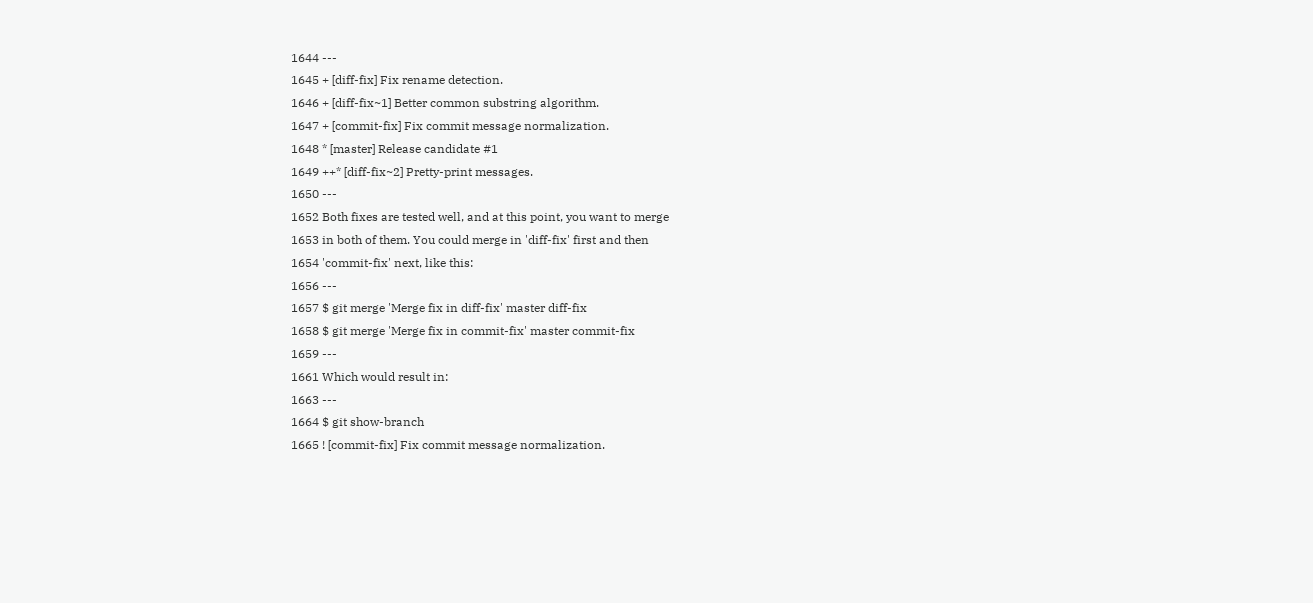1644 ---
1645 + [diff-fix] Fix rename detection.
1646 + [diff-fix~1] Better common substring algorithm.
1647 + [commit-fix] Fix commit message normalization.
1648 * [master] Release candidate #1
1649 ++* [diff-fix~2] Pretty-print messages.
1650 ---
1652 Both fixes are tested well, and at this point, you want to merge
1653 in both of them. You could merge in 'diff-fix' first and then
1654 'commit-fix' next, like this:
1656 ---
1657 $ git merge 'Merge fix in diff-fix' master diff-fix
1658 $ git merge 'Merge fix in commit-fix' master commit-fix
1659 ---
1661 Which would result in:
1663 ---
1664 $ git show-branch
1665 ! [commit-fix] Fix commit message normalization.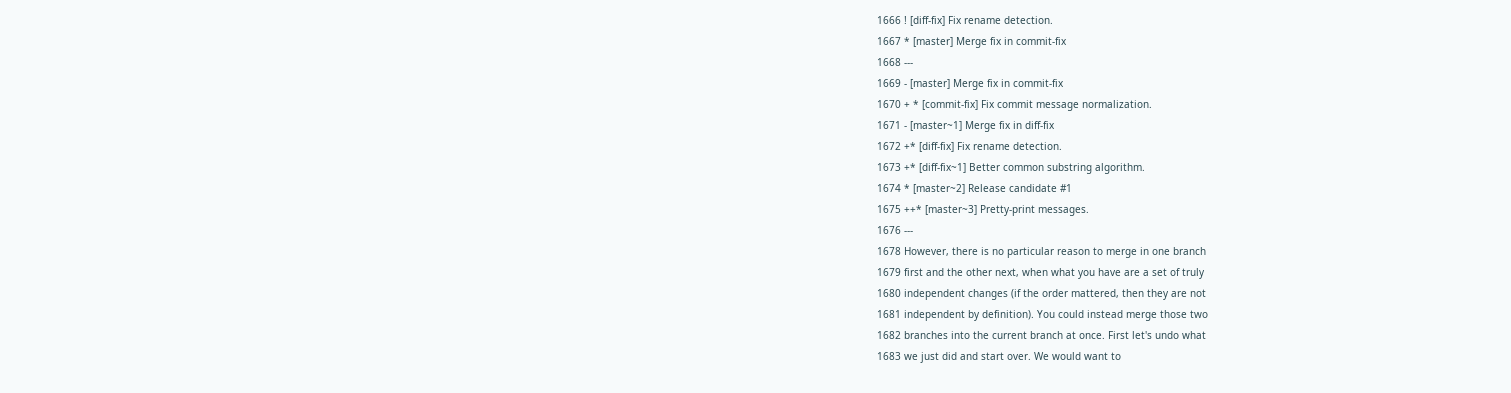1666 ! [diff-fix] Fix rename detection.
1667 * [master] Merge fix in commit-fix
1668 ---
1669 - [master] Merge fix in commit-fix
1670 + * [commit-fix] Fix commit message normalization.
1671 - [master~1] Merge fix in diff-fix
1672 +* [diff-fix] Fix rename detection.
1673 +* [diff-fix~1] Better common substring algorithm.
1674 * [master~2] Release candidate #1
1675 ++* [master~3] Pretty-print messages.
1676 ---
1678 However, there is no particular reason to merge in one branch
1679 first and the other next, when what you have are a set of truly
1680 independent changes (if the order mattered, then they are not
1681 independent by definition). You could instead merge those two
1682 branches into the current branch at once. First let's undo what
1683 we just did and start over. We would want to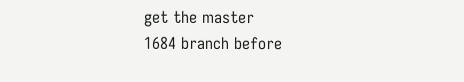get the master
1684 branch before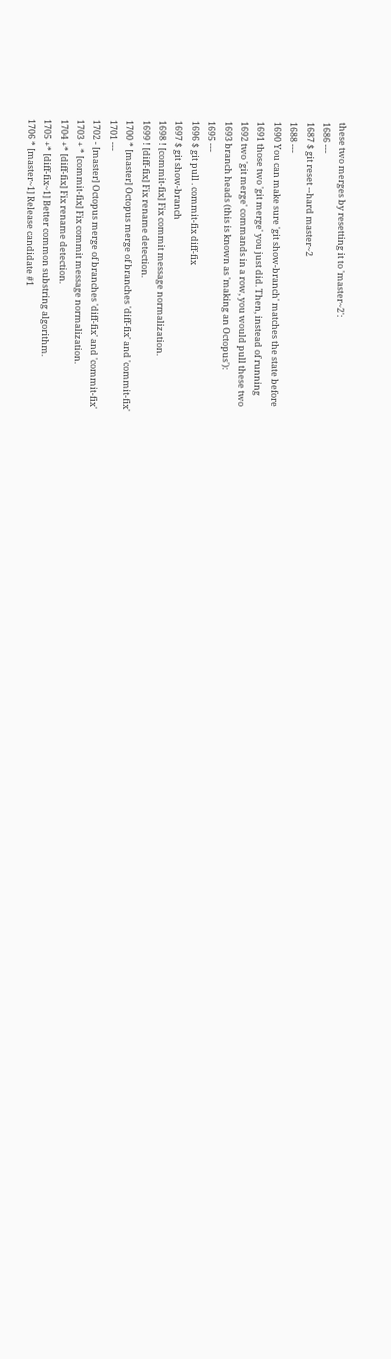these two merges by resetting it to 'master~2':
1686 ---
1687 $ git reset --hard master~2
1688 ---
1690 You can make sure 'git show-branch' matches the state before
1691 those two 'git merge' you just did. Then, instead of running
1692 two 'git merge' commands in a row, you would pull these two
1693 branch heads (this is known as 'making an Octopus'):
1695 ---
1696 $ git pull . commit-fix diff-fix
1697 $ git show-branch
1698 ! [commit-fix] Fix commit message normalization.
1699 ! [diff-fix] Fix rename detection.
1700 * [master] Octopus merge of branches 'diff-fix' and 'commit-fix'
1701 ---
1702 - [master] Octopus merge of branches 'diff-fix' and 'commit-fix'
1703 + * [commit-fix] Fix commit message normalization.
1704 +* [diff-fix] Fix rename detection.
1705 +* [diff-fix~1] Better common substring algorithm.
1706 * [master~1] Release candidate #1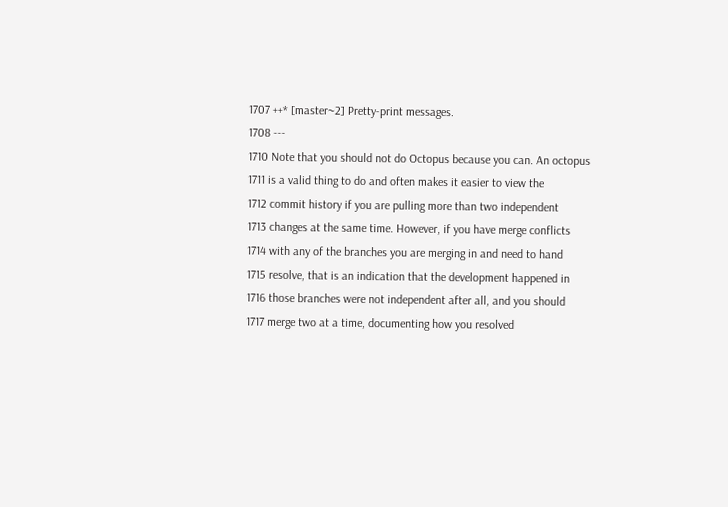1707 ++* [master~2] Pretty-print messages.
1708 ---
1710 Note that you should not do Octopus because you can. An octopus
1711 is a valid thing to do and often makes it easier to view the
1712 commit history if you are pulling more than two independent
1713 changes at the same time. However, if you have merge conflicts
1714 with any of the branches you are merging in and need to hand
1715 resolve, that is an indication that the development happened in
1716 those branches were not independent after all, and you should
1717 merge two at a time, documenting how you resolved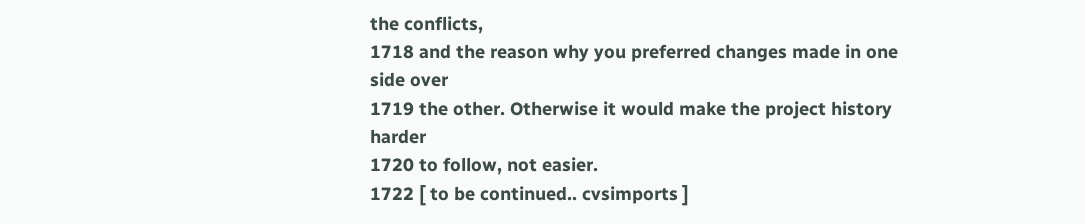the conflicts,
1718 and the reason why you preferred changes made in one side over
1719 the other. Otherwise it would make the project history harder
1720 to follow, not easier.
1722 [ to be continued.. cvsimports ]